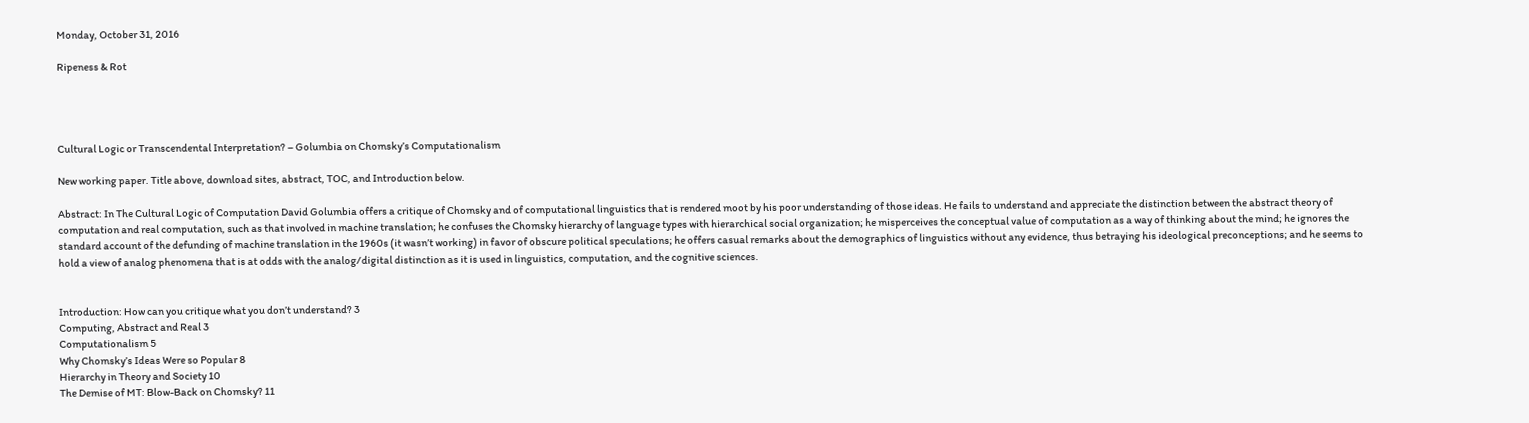Monday, October 31, 2016

Ripeness & Rot




Cultural Logic or Transcendental Interpretation? – Golumbia on Chomsky’s Computationalism

New working paper. Title above, download sites, abstract, TOC, and Introduction below.

Abstract: In The Cultural Logic of Computation David Golumbia offers a critique of Chomsky and of computational linguistics that is rendered moot by his poor understanding of those ideas. He fails to understand and appreciate the distinction between the abstract theory of computation and real computation, such as that involved in machine translation; he confuses the Chomsky hierarchy of language types with hierarchical social organization; he misperceives the conceptual value of computation as a way of thinking about the mind; he ignores the standard account of the defunding of machine translation in the 1960s (it wasn’t working) in favor of obscure political speculations; he offers casual remarks about the demographics of linguistics without any evidence, thus betraying his ideological preconceptions; and he seems to hold a view of analog phenomena that is at odds with the analog/digital distinction as it is used in linguistics, computation, and the cognitive sciences.


Introduction: How can you critique what you don’t understand? 3
Computing, Abstract and Real 3
Computationalism 5
Why Chomsky’s Ideas Were so Popular 8
Hierarchy in Theory and Society 10
The Demise of MT: Blow-Back on Chomsky? 11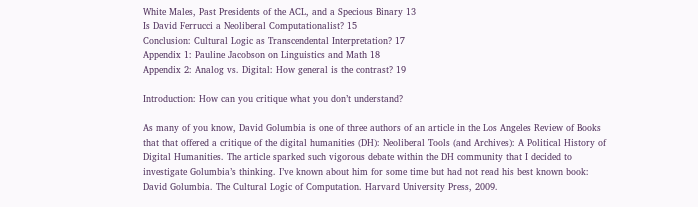White Males, Past Presidents of the ACL, and a Specious Binary 13
Is David Ferrucci a Neoliberal Computationalist? 15
Conclusion: Cultural Logic as Transcendental Interpretation? 17
Appendix 1: Pauline Jacobson on Linguistics and Math 18
Appendix 2: Analog vs. Digital: How general is the contrast? 19

Introduction: How can you critique what you don’t understand?

As many of you know, David Golumbia is one of three authors of an article in the Los Angeles Review of Books that that offered a critique of the digital humanities (DH): Neoliberal Tools (and Archives): A Political History of Digital Humanities. The article sparked such vigorous debate within the DH community that I decided to investigate Golumbia’s thinking. I’ve known about him for some time but had not read his best known book:
David Golumbia. The Cultural Logic of Computation. Harvard University Press, 2009.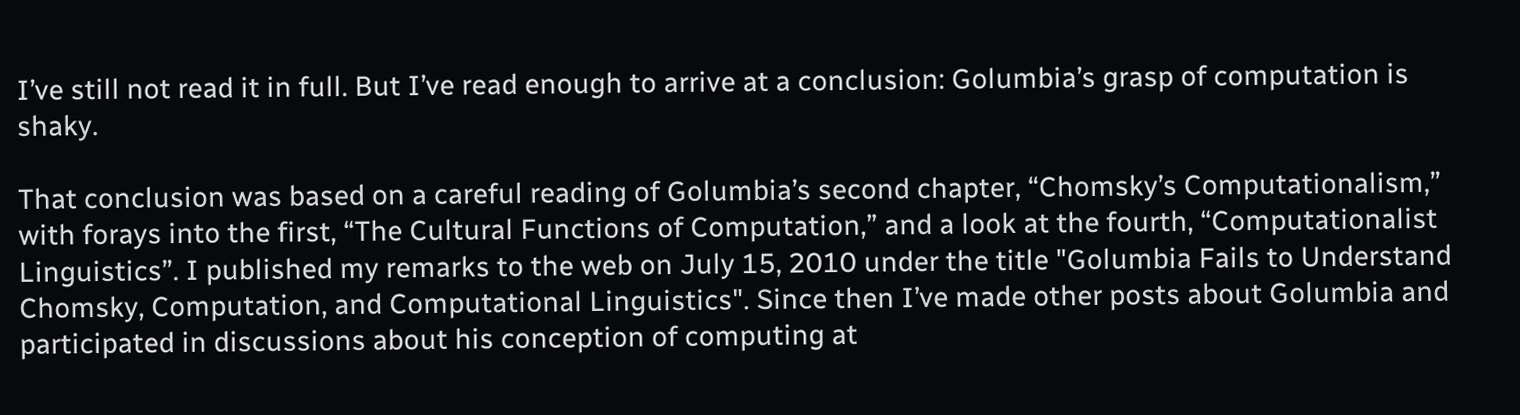I’ve still not read it in full. But I’ve read enough to arrive at a conclusion: Golumbia’s grasp of computation is shaky.

That conclusion was based on a careful reading of Golumbia’s second chapter, “Chomsky’s Computationalism,” with forays into the first, “The Cultural Functions of Computation,” and a look at the fourth, “Computationalist Linguistics”. I published my remarks to the web on July 15, 2010 under the title "Golumbia Fails to Understand Chomsky, Computation, and Computational Linguistics". Since then I’ve made other posts about Golumbia and participated in discussions about his conception of computing at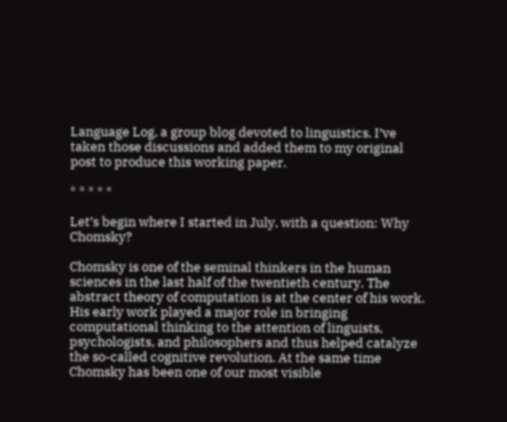Language Log, a group blog devoted to linguistics. I’ve taken those discussions and added them to my original post to produce this working paper.

* * * * *

Let’s begin where I started in July, with a question: Why Chomsky?

Chomsky is one of the seminal thinkers in the human sciences in the last half of the twentieth century. The abstract theory of computation is at the center of his work. His early work played a major role in bringing computational thinking to the attention of linguists, psychologists, and philosophers and thus helped catalyze the so-called cognitive revolution. At the same time Chomsky has been one of our most visible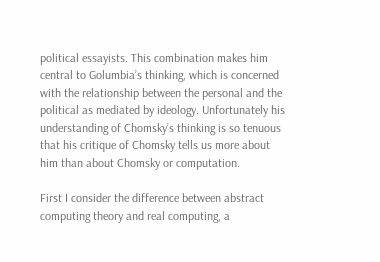political essayists. This combination makes him central to Golumbia’s thinking, which is concerned with the relationship between the personal and the political as mediated by ideology. Unfortunately his understanding of Chomsky’s thinking is so tenuous that his critique of Chomsky tells us more about him than about Chomsky or computation.

First I consider the difference between abstract computing theory and real computing, a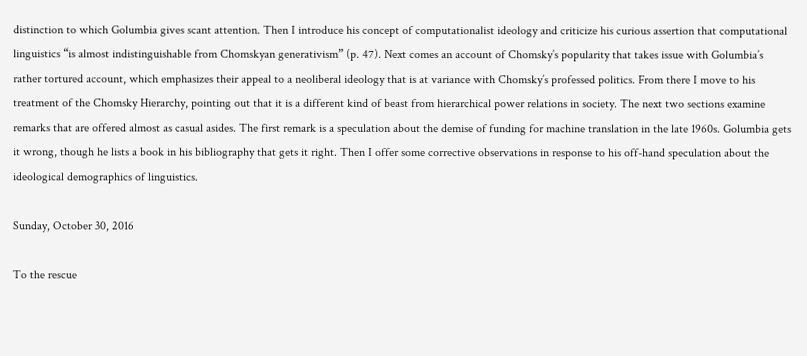distinction to which Golumbia gives scant attention. Then I introduce his concept of computationalist ideology and criticize his curious assertion that computational linguistics “is almost indistinguishable from Chomskyan generativism” (p. 47). Next comes an account of Chomsky’s popularity that takes issue with Golumbia’s rather tortured account, which emphasizes their appeal to a neoliberal ideology that is at variance with Chomsky’s professed politics. From there I move to his treatment of the Chomsky Hierarchy, pointing out that it is a different kind of beast from hierarchical power relations in society. The next two sections examine remarks that are offered almost as casual asides. The first remark is a speculation about the demise of funding for machine translation in the late 1960s. Golumbia gets it wrong, though he lists a book in his bibliography that gets it right. Then I offer some corrective observations in response to his off-hand speculation about the ideological demographics of linguistics.

Sunday, October 30, 2016

To the rescue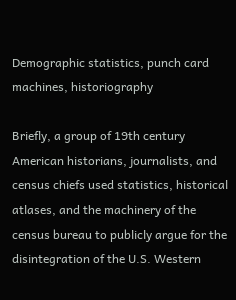Demographic statistics, punch card machines, historiography

Briefly, a group of 19th century American historians, journalists, and census chiefs used statistics, historical atlases, and the machinery of the census bureau to publicly argue for the disintegration of the U.S. Western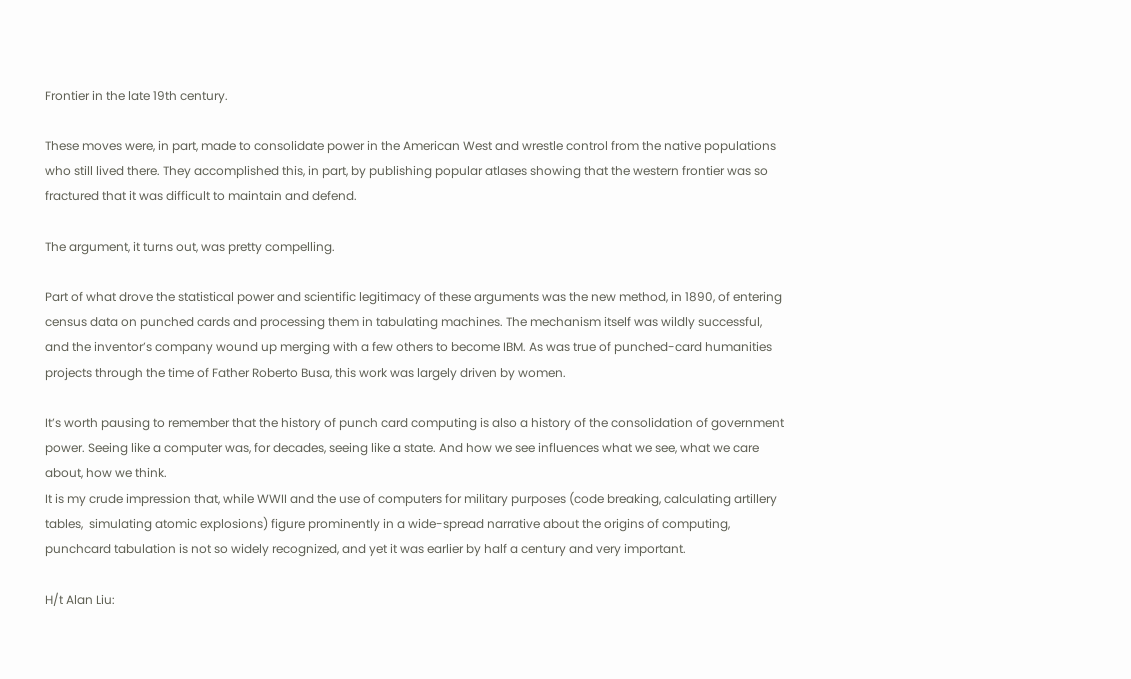Frontier in the late 19th century.

These moves were, in part, made to consolidate power in the American West and wrestle control from the native populations who still lived there. They accomplished this, in part, by publishing popular atlases showing that the western frontier was so fractured that it was difficult to maintain and defend.

The argument, it turns out, was pretty compelling.

Part of what drove the statistical power and scientific legitimacy of these arguments was the new method, in 1890, of entering census data on punched cards and processing them in tabulating machines. The mechanism itself was wildly successful, and the inventor’s company wound up merging with a few others to become IBM. As was true of punched-card humanities projects through the time of Father Roberto Busa, this work was largely driven by women.

It’s worth pausing to remember that the history of punch card computing is also a history of the consolidation of government power. Seeing like a computer was, for decades, seeing like a state. And how we see influences what we see, what we care about, how we think.
It is my crude impression that, while WWII and the use of computers for military purposes (code breaking, calculating artillery tables,  simulating atomic explosions) figure prominently in a wide-spread narrative about the origins of computing, punchcard tabulation is not so widely recognized, and yet it was earlier by half a century and very important.

H/t Alan Liu: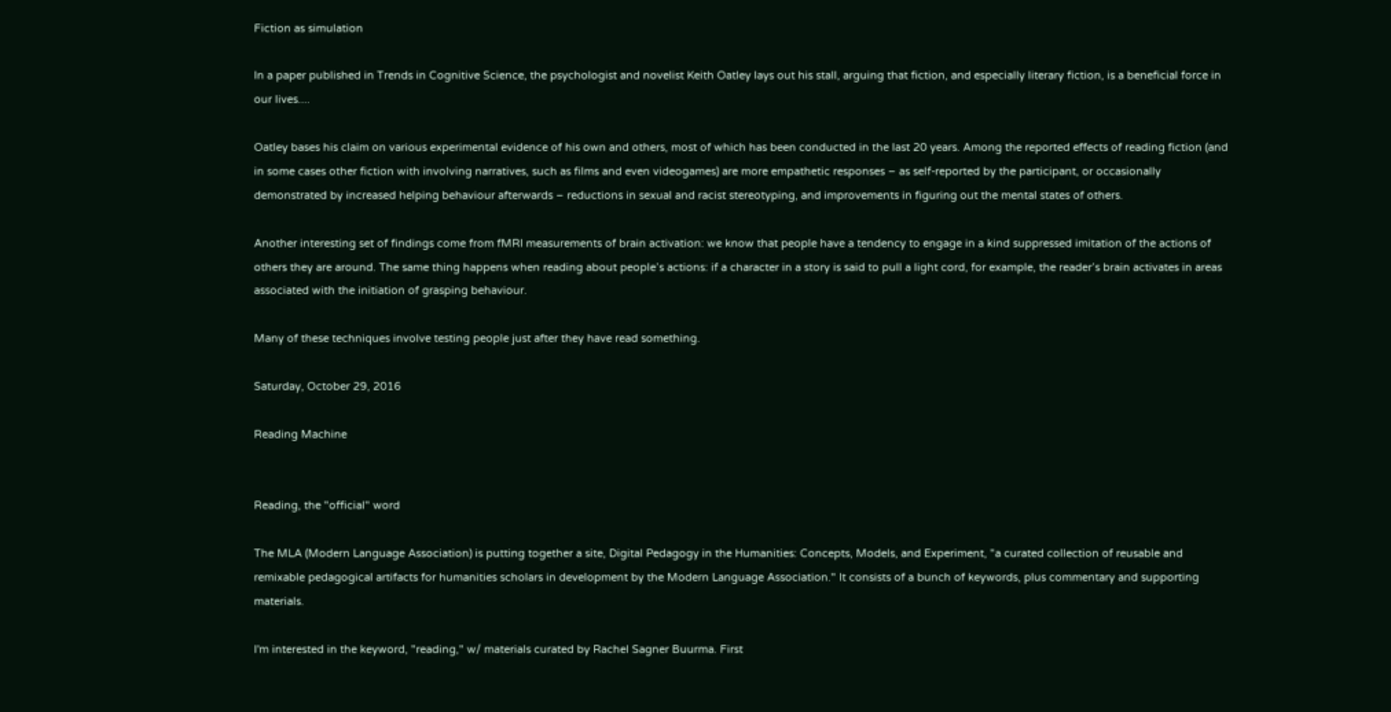Fiction as simulation

In a paper published in Trends in Cognitive Science, the psychologist and novelist Keith Oatley lays out his stall, arguing that fiction, and especially literary fiction, is a beneficial force in our lives....

Oatley bases his claim on various experimental evidence of his own and others, most of which has been conducted in the last 20 years. Among the reported effects of reading fiction (and in some cases other fiction with involving narratives, such as films and even videogames) are more empathetic responses – as self-reported by the participant, or occasionally demonstrated by increased helping behaviour afterwards – reductions in sexual and racist stereotyping, and improvements in figuring out the mental states of others.

Another interesting set of findings come from fMRI measurements of brain activation: we know that people have a tendency to engage in a kind suppressed imitation of the actions of others they are around. The same thing happens when reading about people’s actions: if a character in a story is said to pull a light cord, for example, the reader’s brain activates in areas associated with the initiation of grasping behaviour.

Many of these techniques involve testing people just after they have read something.

Saturday, October 29, 2016

Reading Machine


Reading, the "official" word

The MLA (Modern Language Association) is putting together a site, Digital Pedagogy in the Humanities: Concepts, Models, and Experiment, "a curated collection of reusable and remixable pedagogical artifacts for humanities scholars in development by the Modern Language Association." It consists of a bunch of keywords, plus commentary and supporting materials.

I'm interested in the keyword, "reading," w/ materials curated by Rachel Sagner Buurma. First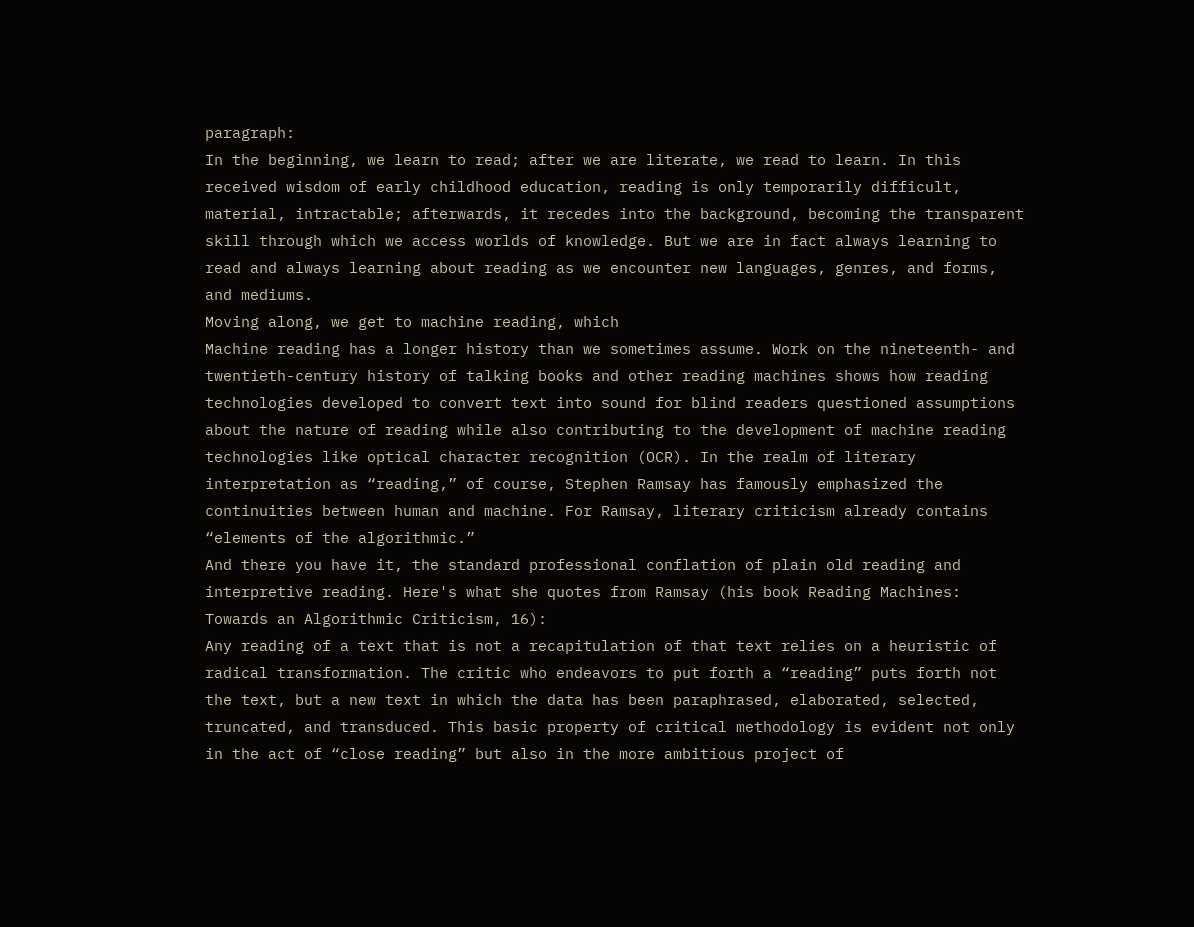paragraph:
In the beginning, we learn to read; after we are literate, we read to learn. In this received wisdom of early childhood education, reading is only temporarily difficult, material, intractable; afterwards, it recedes into the background, becoming the transparent skill through which we access worlds of knowledge. But we are in fact always learning to read and always learning about reading as we encounter new languages, genres, and forms, and mediums.
Moving along, we get to machine reading, which
Machine reading has a longer history than we sometimes assume. Work on the nineteenth- and twentieth-century history of talking books and other reading machines shows how reading technologies developed to convert text into sound for blind readers questioned assumptions about the nature of reading while also contributing to the development of machine reading technologies like optical character recognition (OCR). In the realm of literary interpretation as “reading,” of course, Stephen Ramsay has famously emphasized the continuities between human and machine. For Ramsay, literary criticism already contains “elements of the algorithmic.”
And there you have it, the standard professional conflation of plain old reading and interpretive reading. Here's what she quotes from Ramsay (his book Reading Machines: Towards an Algorithmic Criticism, 16):
Any reading of a text that is not a recapitulation of that text relies on a heuristic of radical transformation. The critic who endeavors to put forth a “reading” puts forth not the text, but a new text in which the data has been paraphrased, elaborated, selected, truncated, and transduced. This basic property of critical methodology is evident not only in the act of “close reading” but also in the more ambitious project of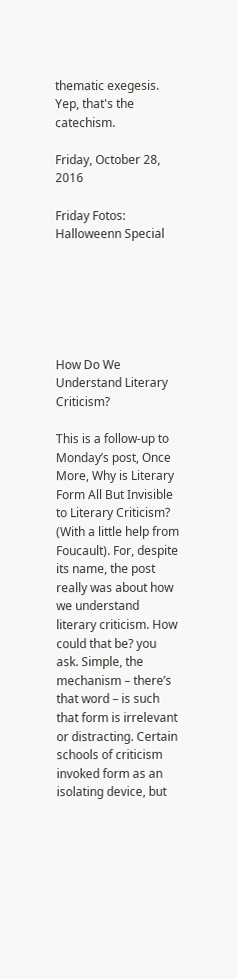thematic exegesis.
Yep, that's the catechism.

Friday, October 28, 2016

Friday Fotos: Halloweenn Special






How Do We Understand Literary Criticism?

This is a follow-up to Monday’s post, Once More, Why is Literary Form All But Invisible to Literary Criticism? (With a little help from Foucault). For, despite its name, the post really was about how we understand literary criticism. How could that be? you ask. Simple, the mechanism – there’s that word – is such that form is irrelevant or distracting. Certain schools of criticism invoked form as an isolating device, but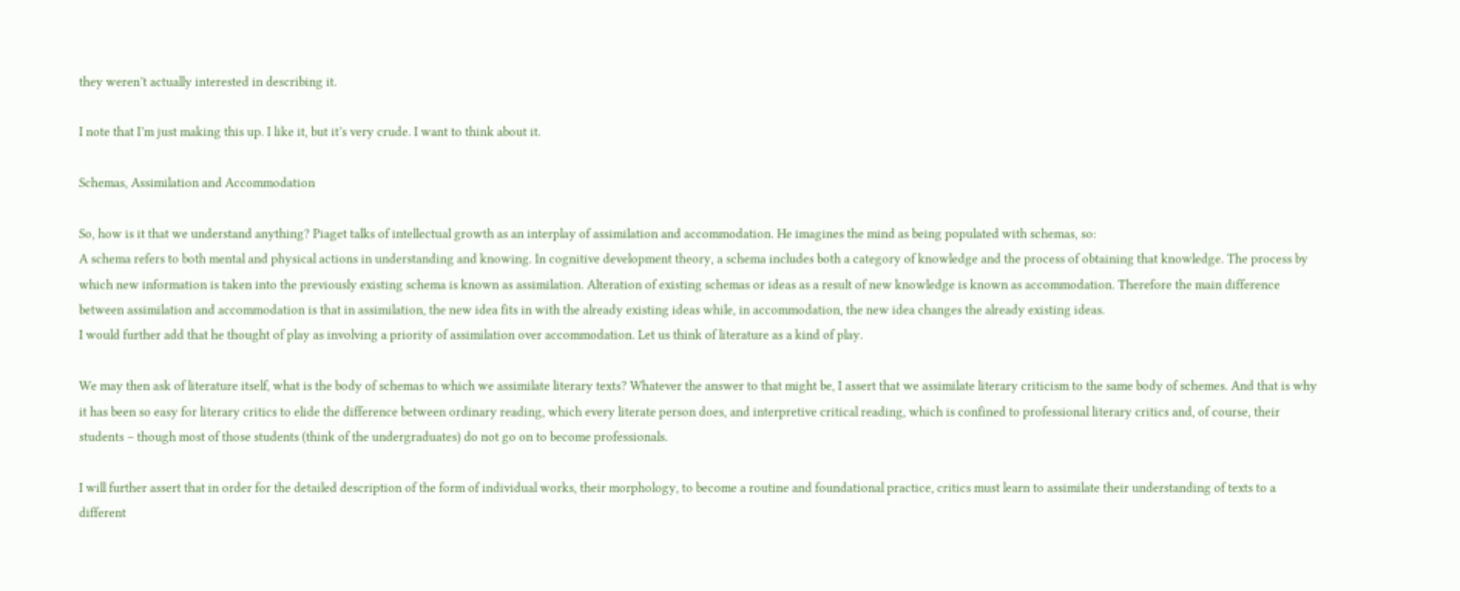they weren’t actually interested in describing it.

I note that I’m just making this up. I like it, but it’s very crude. I want to think about it.

Schemas, Assimilation and Accommodation

So, how is it that we understand anything? Piaget talks of intellectual growth as an interplay of assimilation and accommodation. He imagines the mind as being populated with schemas, so:
A schema refers to both mental and physical actions in understanding and knowing. In cognitive development theory, a schema includes both a category of knowledge and the process of obtaining that knowledge. The process by which new information is taken into the previously existing schema is known as assimilation. Alteration of existing schemas or ideas as a result of new knowledge is known as accommodation. Therefore the main difference between assimilation and accommodation is that in assimilation, the new idea fits in with the already existing ideas while, in accommodation, the new idea changes the already existing ideas.
I would further add that he thought of play as involving a priority of assimilation over accommodation. Let us think of literature as a kind of play.

We may then ask of literature itself, what is the body of schemas to which we assimilate literary texts? Whatever the answer to that might be, I assert that we assimilate literary criticism to the same body of schemes. And that is why it has been so easy for literary critics to elide the difference between ordinary reading, which every literate person does, and interpretive critical reading, which is confined to professional literary critics and, of course, their students – though most of those students (think of the undergraduates) do not go on to become professionals.

I will further assert that in order for the detailed description of the form of individual works, their morphology, to become a routine and foundational practice, critics must learn to assimilate their understanding of texts to a different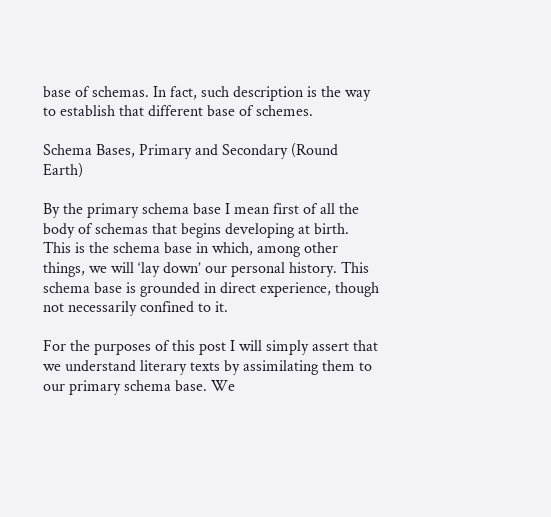base of schemas. In fact, such description is the way to establish that different base of schemes.

Schema Bases, Primary and Secondary (Round Earth)

By the primary schema base I mean first of all the body of schemas that begins developing at birth. This is the schema base in which, among other things, we will ‘lay down’ our personal history. This schema base is grounded in direct experience, though not necessarily confined to it.

For the purposes of this post I will simply assert that we understand literary texts by assimilating them to our primary schema base. We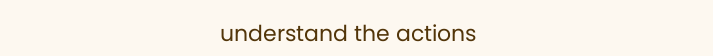understand the actions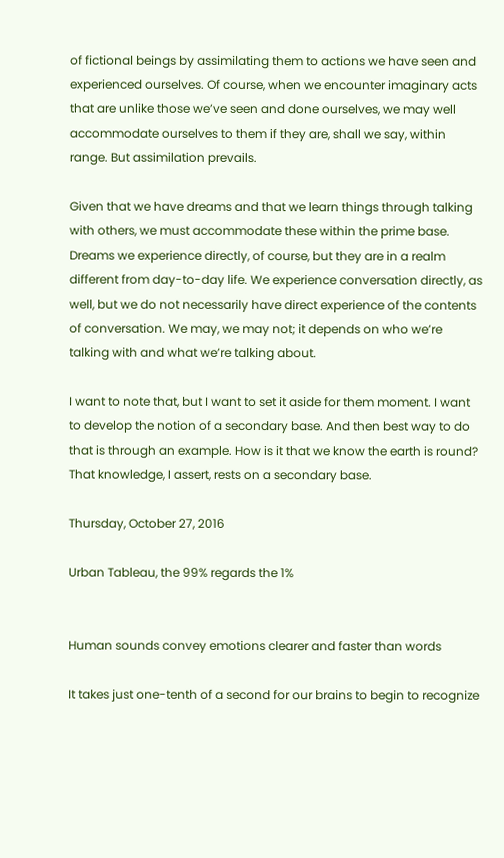of fictional beings by assimilating them to actions we have seen and experienced ourselves. Of course, when we encounter imaginary acts that are unlike those we’ve seen and done ourselves, we may well accommodate ourselves to them if they are, shall we say, within range. But assimilation prevails.

Given that we have dreams and that we learn things through talking with others, we must accommodate these within the prime base. Dreams we experience directly, of course, but they are in a realm different from day-to-day life. We experience conversation directly, as well, but we do not necessarily have direct experience of the contents of conversation. We may, we may not; it depends on who we’re talking with and what we’re talking about.

I want to note that, but I want to set it aside for them moment. I want to develop the notion of a secondary base. And then best way to do that is through an example. How is it that we know the earth is round? That knowledge, I assert, rests on a secondary base.

Thursday, October 27, 2016

Urban Tableau, the 99% regards the 1%


Human sounds convey emotions clearer and faster than words

It takes just one-tenth of a second for our brains to begin to recognize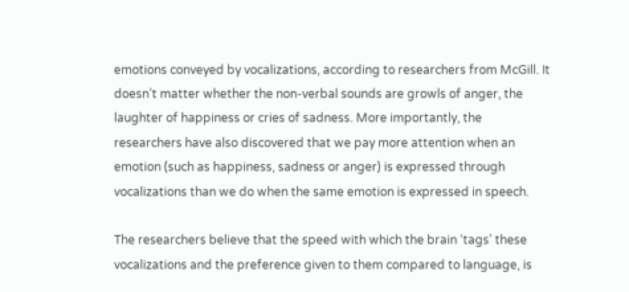emotions conveyed by vocalizations, according to researchers from McGill. It doesn’t matter whether the non-verbal sounds are growls of anger, the laughter of happiness or cries of sadness. More importantly, the researchers have also discovered that we pay more attention when an emotion (such as happiness, sadness or anger) is expressed through vocalizations than we do when the same emotion is expressed in speech.

The researchers believe that the speed with which the brain ‘tags’ these vocalizations and the preference given to them compared to language, is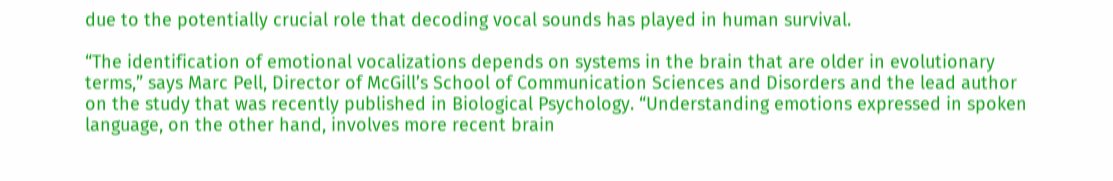due to the potentially crucial role that decoding vocal sounds has played in human survival.

“The identification of emotional vocalizations depends on systems in the brain that are older in evolutionary terms,” says Marc Pell, Director of McGill’s School of Communication Sciences and Disorders and the lead author on the study that was recently published in Biological Psychology. “Understanding emotions expressed in spoken language, on the other hand, involves more recent brain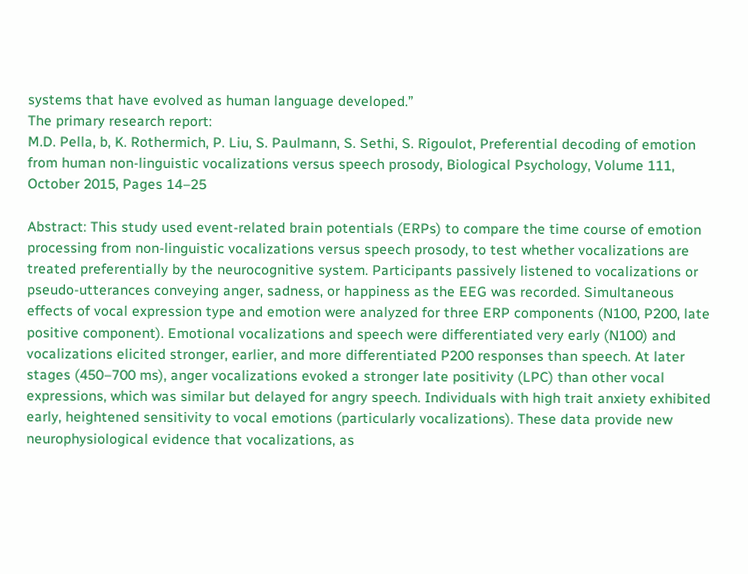systems that have evolved as human language developed.”
The primary research report:
M.D. Pella, b, K. Rothermich, P. Liu, S. Paulmann, S. Sethi, S. Rigoulot, Preferential decoding of emotion from human non-linguistic vocalizations versus speech prosody, Biological Psychology, Volume 111, October 2015, Pages 14–25

Abstract: This study used event-related brain potentials (ERPs) to compare the time course of emotion processing from non-linguistic vocalizations versus speech prosody, to test whether vocalizations are treated preferentially by the neurocognitive system. Participants passively listened to vocalizations or pseudo-utterances conveying anger, sadness, or happiness as the EEG was recorded. Simultaneous effects of vocal expression type and emotion were analyzed for three ERP components (N100, P200, late positive component). Emotional vocalizations and speech were differentiated very early (N100) and vocalizations elicited stronger, earlier, and more differentiated P200 responses than speech. At later stages (450–700 ms), anger vocalizations evoked a stronger late positivity (LPC) than other vocal expressions, which was similar but delayed for angry speech. Individuals with high trait anxiety exhibited early, heightened sensitivity to vocal emotions (particularly vocalizations). These data provide new neurophysiological evidence that vocalizations, as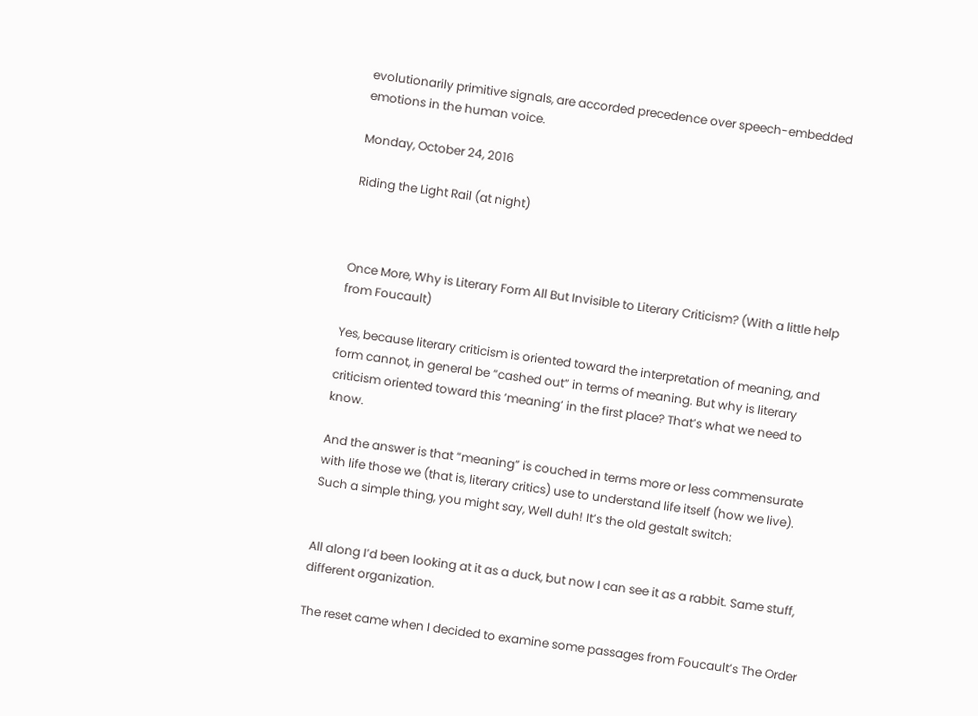evolutionarily primitive signals, are accorded precedence over speech-embedded emotions in the human voice.

Monday, October 24, 2016

Riding the Light Rail (at night)



Once More, Why is Literary Form All But Invisible to Literary Criticism? (With a little help from Foucault)

Yes, because literary criticism is oriented toward the interpretation of meaning, and form cannot, in general be “cashed out” in terms of meaning. But why is literary criticism oriented toward this ‘meaning’ in the first place? That’s what we need to know.

And the answer is that “meaning” is couched in terms more or less commensurate with life those we (that is, literary critics) use to understand life itself (how we live). Such a simple thing, you might say, Well duh! It’s the old gestalt switch:


All along I’d been looking at it as a duck, but now I can see it as a rabbit. Same stuff, different organization.

The reset came when I decided to examine some passages from Foucault’s The Order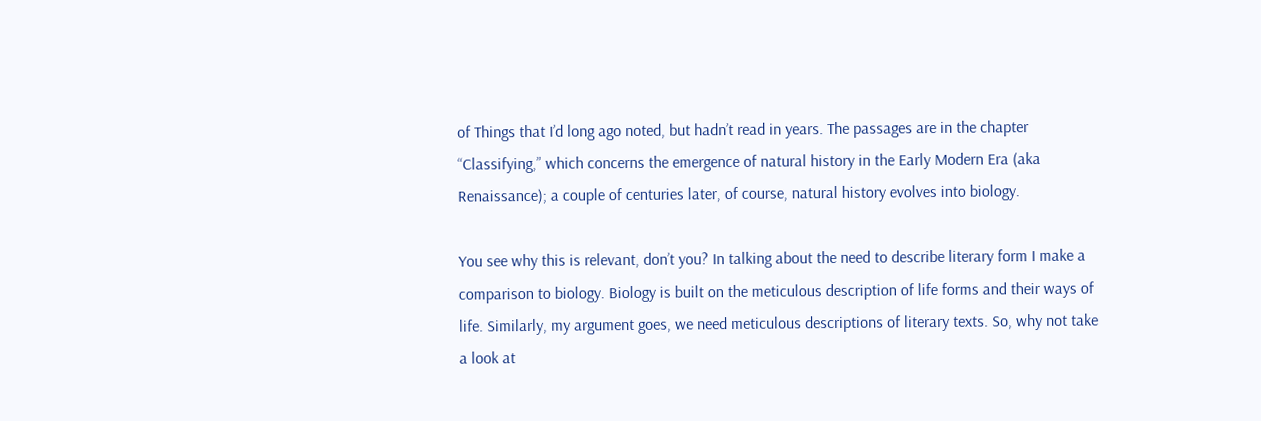of Things that I’d long ago noted, but hadn’t read in years. The passages are in the chapter “Classifying,” which concerns the emergence of natural history in the Early Modern Era (aka Renaissance); a couple of centuries later, of course, natural history evolves into biology.

You see why this is relevant, don’t you? In talking about the need to describe literary form I make a comparison to biology. Biology is built on the meticulous description of life forms and their ways of life. Similarly, my argument goes, we need meticulous descriptions of literary texts. So, why not take a look at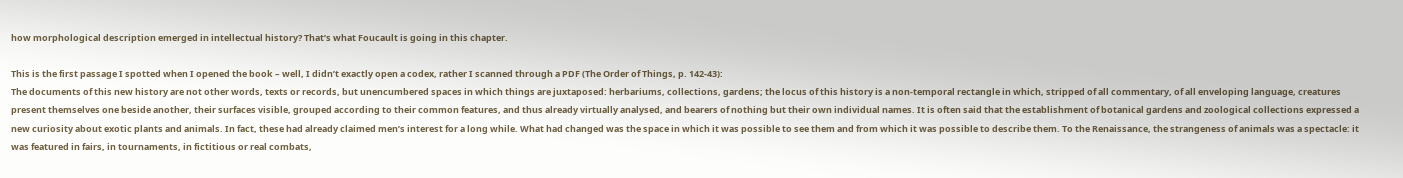how morphological description emerged in intellectual history? That’s what Foucault is going in this chapter.

This is the first passage I spotted when I opened the book – well, I didn’t exactly open a codex, rather I scanned through a PDF (The Order of Things, p. 142-43):
The documents of this new history are not other words, texts or records, but unencumbered spaces in which things are juxtaposed: herbariums, collections, gardens; the locus of this history is a non-temporal rectangle in which, stripped of all commentary, of all enveloping language, creatures present themselves one beside another, their surfaces visible, grouped according to their common features, and thus already virtually analysed, and bearers of nothing but their own individual names. It is often said that the establishment of botanical gardens and zoological collections expressed a new curiosity about exotic plants and animals. In fact, these had already claimed men’s interest for a long while. What had changed was the space in which it was possible to see them and from which it was possible to describe them. To the Renaissance, the strangeness of animals was a spectacle: it was featured in fairs, in tournaments, in fictitious or real combats,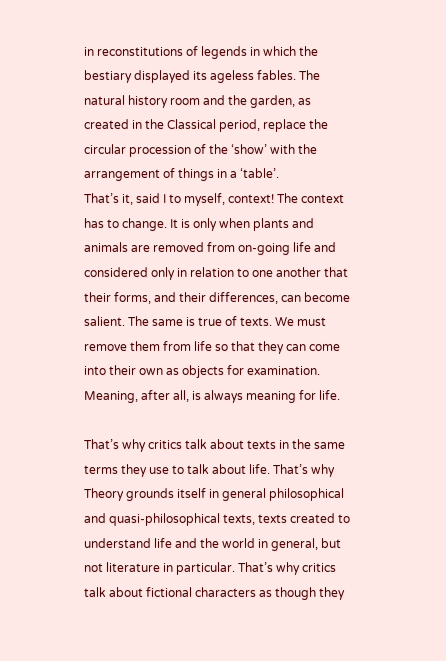in reconstitutions of legends in which the bestiary displayed its ageless fables. The natural history room and the garden, as created in the Classical period, replace the circular procession of the ‘show’ with the arrangement of things in a ‘table’.
That’s it, said I to myself, context! The context has to change. It is only when plants and animals are removed from on-going life and considered only in relation to one another that their forms, and their differences, can become salient. The same is true of texts. We must remove them from life so that they can come into their own as objects for examination. Meaning, after all, is always meaning for life.

That’s why critics talk about texts in the same terms they use to talk about life. That’s why Theory grounds itself in general philosophical and quasi-philosophical texts, texts created to understand life and the world in general, but not literature in particular. That’s why critics talk about fictional characters as though they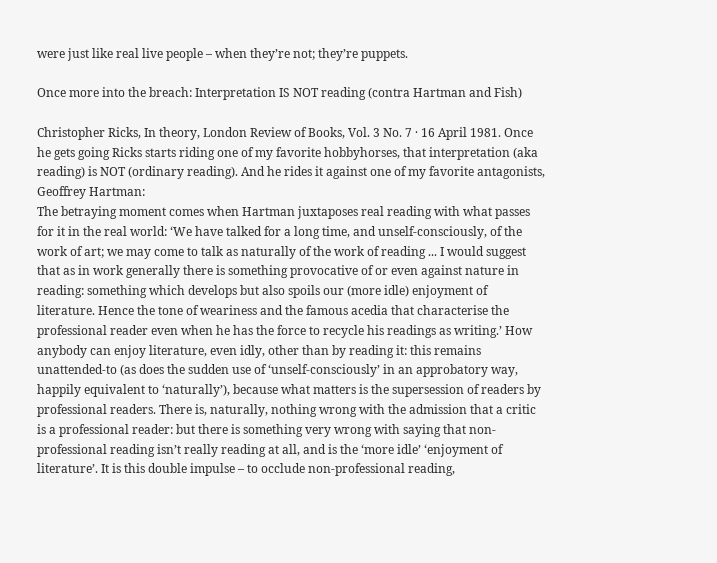were just like real live people – when they’re not; they’re puppets.

Once more into the breach: Interpretation IS NOT reading (contra Hartman and Fish)

Christopher Ricks, In theory, London Review of Books, Vol. 3 No. 7 · 16 April 1981. Once he gets going Ricks starts riding one of my favorite hobbyhorses, that interpretation (aka reading) is NOT (ordinary reading). And he rides it against one of my favorite antagonists, Geoffrey Hartman:
The betraying moment comes when Hartman juxtaposes real reading with what passes for it in the real world: ‘We have talked for a long time, and unself-consciously, of the work of art; we may come to talk as naturally of the work of reading ... I would suggest that as in work generally there is something provocative of or even against nature in reading: something which develops but also spoils our (more idle) enjoyment of literature. Hence the tone of weariness and the famous acedia that characterise the professional reader even when he has the force to recycle his readings as writing.’ How anybody can enjoy literature, even idly, other than by reading it: this remains unattended-to (as does the sudden use of ‘unself-consciously’ in an approbatory way, happily equivalent to ‘naturally’), because what matters is the supersession of readers by professional readers. There is, naturally, nothing wrong with the admission that a critic is a professional reader: but there is something very wrong with saying that non-professional reading isn’t really reading at all, and is the ‘more idle’ ‘enjoyment of literature’. It is this double impulse – to occlude non-professional reading,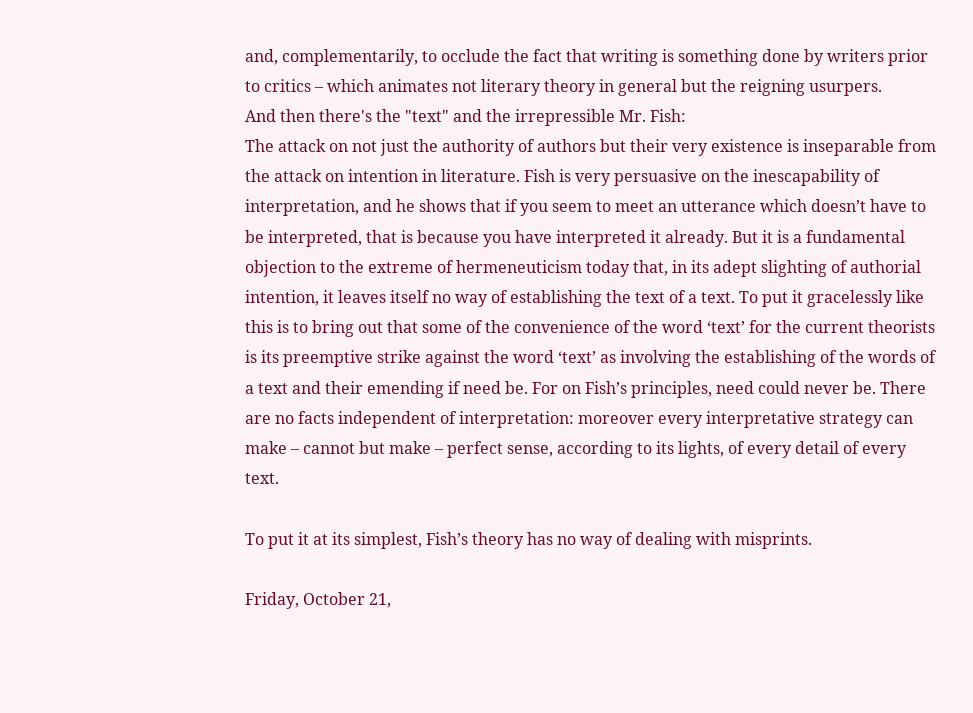and, complementarily, to occlude the fact that writing is something done by writers prior to critics – which animates not literary theory in general but the reigning usurpers.
And then there's the "text" and the irrepressible Mr. Fish:
The attack on not just the authority of authors but their very existence is inseparable from the attack on intention in literature. Fish is very persuasive on the inescapability of interpretation, and he shows that if you seem to meet an utterance which doesn’t have to be interpreted, that is because you have interpreted it already. But it is a fundamental objection to the extreme of hermeneuticism today that, in its adept slighting of authorial intention, it leaves itself no way of establishing the text of a text. To put it gracelessly like this is to bring out that some of the convenience of the word ‘text’ for the current theorists is its preemptive strike against the word ‘text’ as involving the establishing of the words of a text and their emending if need be. For on Fish’s principles, need could never be. There are no facts independent of interpretation: moreover every interpretative strategy can make – cannot but make – perfect sense, according to its lights, of every detail of every text.

To put it at its simplest, Fish’s theory has no way of dealing with misprints.

Friday, October 21,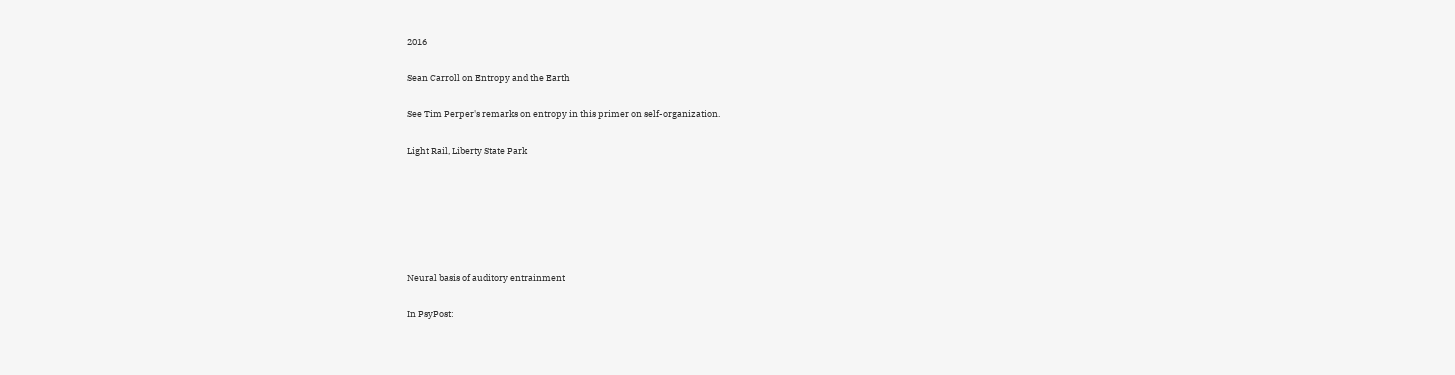2016

Sean Carroll on Entropy and the Earth

See Tim Perper's remarks on entropy in this primer on self-organization.

Light Rail, Liberty State Park






Neural basis of auditory entrainment

In PsyPost: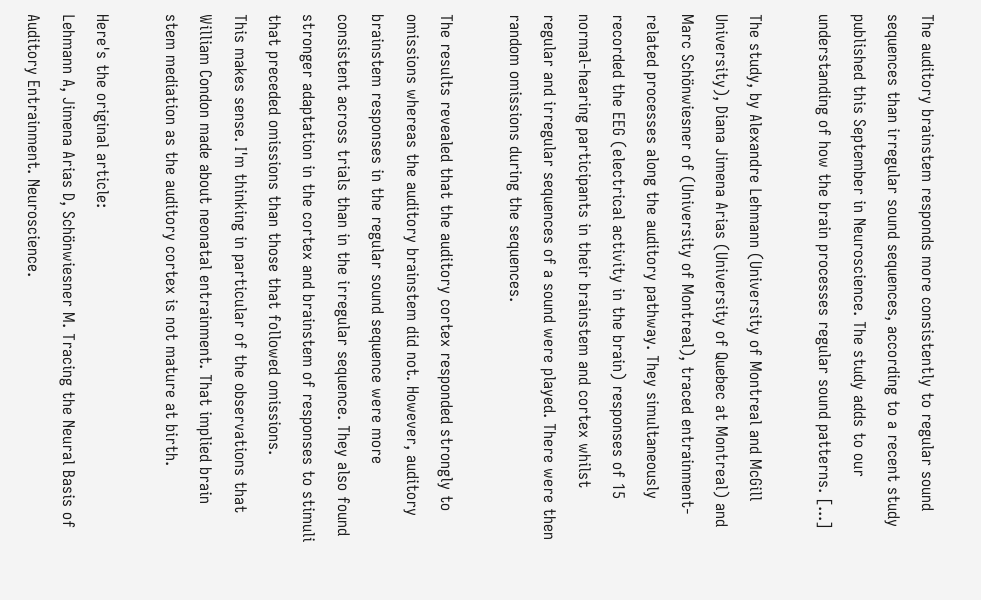The auditory brainstem responds more consistently to regular sound sequences than irregular sound sequences, according to a recent study published this September in Neuroscience. The study adds to our understanding of how the brain processes regular sound patterns. [...]

The study, by Alexandre Lehmann (University of Montreal and McGill University), Diana Jimena Arias (University of Quebec at Montreal) and Marc Schönwiesner of (University of Montreal), traced entrainment-related processes along the auditory pathway. They simultaneously recorded the EEG (electrical activity in the brain) responses of 15 normal-hearing participants in their brainstem and cortex whilst regular and irregular sequences of a sound were played. There were then random omissions during the sequences.

The results revealed that the auditory cortex responded strongly to omissions whereas the auditory brainstem did not. However, auditory brainstem responses in the regular sound sequence were more consistent across trials than in the irregular sequence. They also found stronger adaptation in the cortex and brainstem of responses to stimuli that preceded omissions than those that followed omissions.
This makes sense. I'm thinking in particular of the observations that William Condon made about neonatal entrainment. That implied brain stem mediation as the auditory cortex is not mature at birth.

Here's the original article:
Lehmann A, Jimena Arias D, Schönwiesner M. Tracing the Neural Basis of Auditory Entrainment. Neuroscience.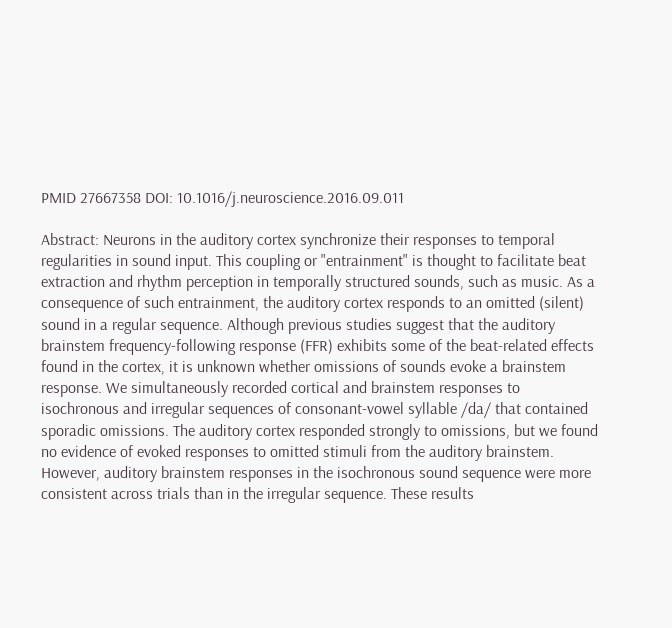PMID 27667358 DOI: 10.1016/j.neuroscience.2016.09.011

Abstract: Neurons in the auditory cortex synchronize their responses to temporal regularities in sound input. This coupling or "entrainment" is thought to facilitate beat extraction and rhythm perception in temporally structured sounds, such as music. As a consequence of such entrainment, the auditory cortex responds to an omitted (silent) sound in a regular sequence. Although previous studies suggest that the auditory brainstem frequency-following response (FFR) exhibits some of the beat-related effects found in the cortex, it is unknown whether omissions of sounds evoke a brainstem response. We simultaneously recorded cortical and brainstem responses to isochronous and irregular sequences of consonant-vowel syllable /da/ that contained sporadic omissions. The auditory cortex responded strongly to omissions, but we found no evidence of evoked responses to omitted stimuli from the auditory brainstem. However, auditory brainstem responses in the isochronous sound sequence were more consistent across trials than in the irregular sequence. These results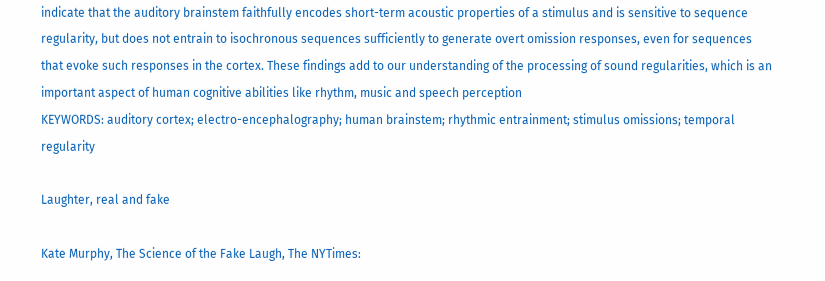indicate that the auditory brainstem faithfully encodes short-term acoustic properties of a stimulus and is sensitive to sequence regularity, but does not entrain to isochronous sequences sufficiently to generate overt omission responses, even for sequences that evoke such responses in the cortex. These findings add to our understanding of the processing of sound regularities, which is an important aspect of human cognitive abilities like rhythm, music and speech perception
KEYWORDS: auditory cortex; electro-encephalography; human brainstem; rhythmic entrainment; stimulus omissions; temporal regularity

Laughter, real and fake

Kate Murphy, The Science of the Fake Laugh, The NYTimes: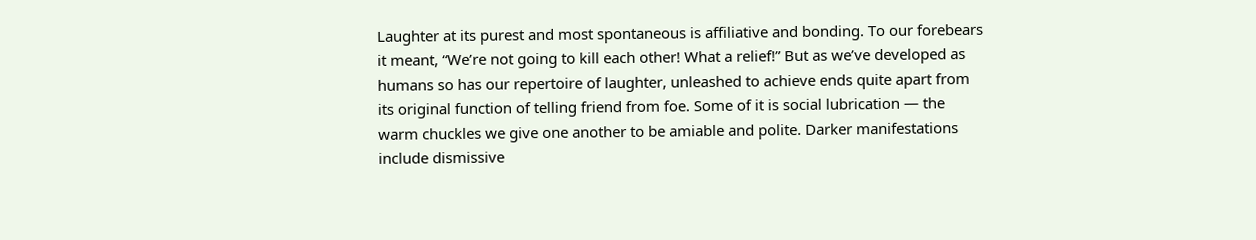Laughter at its purest and most spontaneous is affiliative and bonding. To our forebears it meant, “We’re not going to kill each other! What a relief!” But as we’ve developed as humans so has our repertoire of laughter, unleashed to achieve ends quite apart from its original function of telling friend from foe. Some of it is social lubrication — the warm chuckles we give one another to be amiable and polite. Darker manifestations include dismissive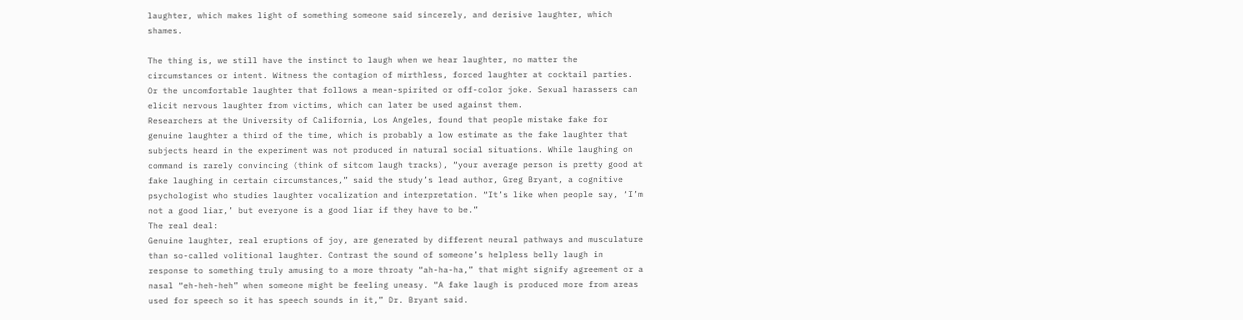laughter, which makes light of something someone said sincerely, and derisive laughter, which shames.

The thing is, we still have the instinct to laugh when we hear laughter, no matter the circumstances or intent. Witness the contagion of mirthless, forced laughter at cocktail parties. Or the uncomfortable laughter that follows a mean-spirited or off-color joke. Sexual harassers can elicit nervous laughter from victims, which can later be used against them.
Researchers at the University of California, Los Angeles, found that people mistake fake for genuine laughter a third of the time, which is probably a low estimate as the fake laughter that subjects heard in the experiment was not produced in natural social situations. While laughing on command is rarely convincing (think of sitcom laugh tracks), “your average person is pretty good at fake laughing in certain circumstances,” said the study’s lead author, Greg Bryant, a cognitive psychologist who studies laughter vocalization and interpretation. “It’s like when people say, ‘I’m not a good liar,’ but everyone is a good liar if they have to be.”
The real deal:
Genuine laughter, real eruptions of joy, are generated by different neural pathways and musculature than so-called volitional laughter. Contrast the sound of someone’s helpless belly laugh in response to something truly amusing to a more throaty “ah-ha-ha,” that might signify agreement or a nasal “eh-heh-heh” when someone might be feeling uneasy. “A fake laugh is produced more from areas used for speech so it has speech sounds in it,” Dr. Bryant said.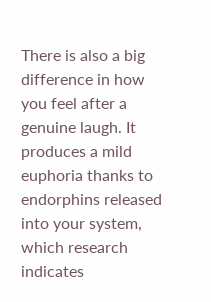There is also a big difference in how you feel after a genuine laugh. It produces a mild euphoria thanks to endorphins released into your system, which research indicates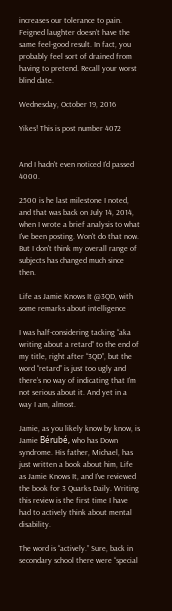increases our tolerance to pain. Feigned laughter doesn’t have the same feel-good result. In fact, you probably feel sort of drained from having to pretend. Recall your worst blind date.

Wednesday, October 19, 2016

Yikes! This is post number 4072


And I hadn't even noticed I'd passed 4000.

2500 is he last milestone I noted, and that was back on July 14, 2014, when I wrote a brief analysis to what I've been posting. Won't do that now. But I don't think my overall range of subjects has changed much since then.

Life as Jamie Knows It @3QD, with some remarks about intelligence

I was half-considering tacking “aka writing about a retard” to the end of my title, right after “3QD”, but the word “retard” is just too ugly and there’s no way of indicating that I’m not serious about it. And yet in a way I am, almost.

Jamie, as you likely know by know, is Jamie Bérubé, who has Down syndrome. His father, Michael, has just written a book about him, Life as Jamie Knows It, and I’ve reviewed the book for 3 Quarks Daily. Writing this review is the first time I have had to actively think about mental disability.

The word is “actively.” Sure, back in secondary school there were “special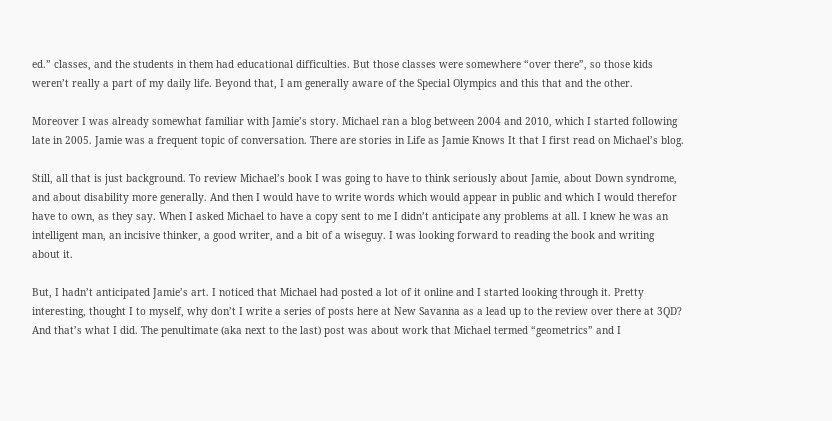ed.” classes, and the students in them had educational difficulties. But those classes were somewhere “over there”, so those kids weren’t really a part of my daily life. Beyond that, I am generally aware of the Special Olympics and this that and the other.

Moreover I was already somewhat familiar with Jamie’s story. Michael ran a blog between 2004 and 2010, which I started following late in 2005. Jamie was a frequent topic of conversation. There are stories in Life as Jamie Knows It that I first read on Michael’s blog.

Still, all that is just background. To review Michael’s book I was going to have to think seriously about Jamie, about Down syndrome, and about disability more generally. And then I would have to write words which would appear in public and which I would therefor have to own, as they say. When I asked Michael to have a copy sent to me I didn’t anticipate any problems at all. I knew he was an intelligent man, an incisive thinker, a good writer, and a bit of a wiseguy. I was looking forward to reading the book and writing about it.

But, I hadn’t anticipated Jamie’s art. I noticed that Michael had posted a lot of it online and I started looking through it. Pretty interesting, thought I to myself, why don’t I write a series of posts here at New Savanna as a lead up to the review over there at 3QD? And that’s what I did. The penultimate (aka next to the last) post was about work that Michael termed “geometrics” and I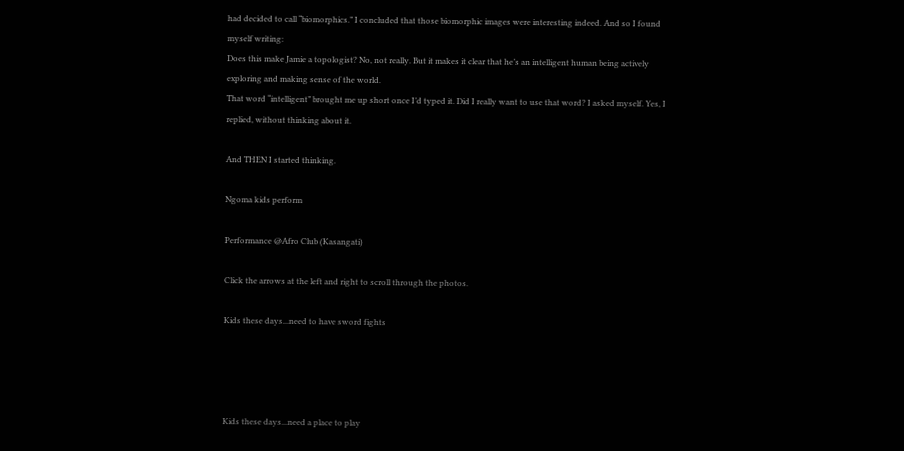had decided to call “biomorphics.” I concluded that those biomorphic images were interesting indeed. And so I found myself writing:
Does this make Jamie a topologist? No, not really. But it makes it clear that he’s an intelligent human being actively exploring and making sense of the world.
That word “intelligent” brought me up short once I’d typed it. Did I really want to use that word? I asked myself. Yes, I replied, without thinking about it.

And THEN I started thinking.

Ngoma kids perform

Performance @Afro Club (Kasangati)

Click the arrows at the left and right to scroll through the photos.

Kids these days...need to have sword fights




Kids these days...need a place to play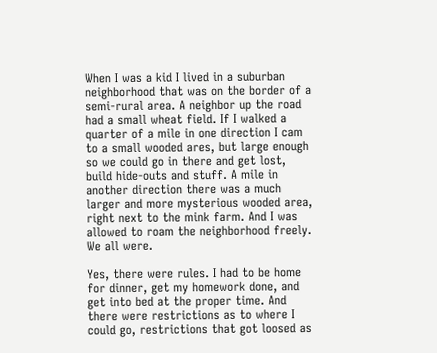When I was a kid I lived in a suburban neighborhood that was on the border of a semi-rural area. A neighbor up the road had a small wheat field. If I walked a quarter of a mile in one direction I cam to a small wooded ares, but large enough so we could go in there and get lost, build hide-outs and stuff. A mile in another direction there was a much larger and more mysterious wooded area, right next to the mink farm. And I was allowed to roam the neighborhood freely. We all were.

Yes, there were rules. I had to be home for dinner, get my homework done, and get into bed at the proper time. And there were restrictions as to where I could go, restrictions that got loosed as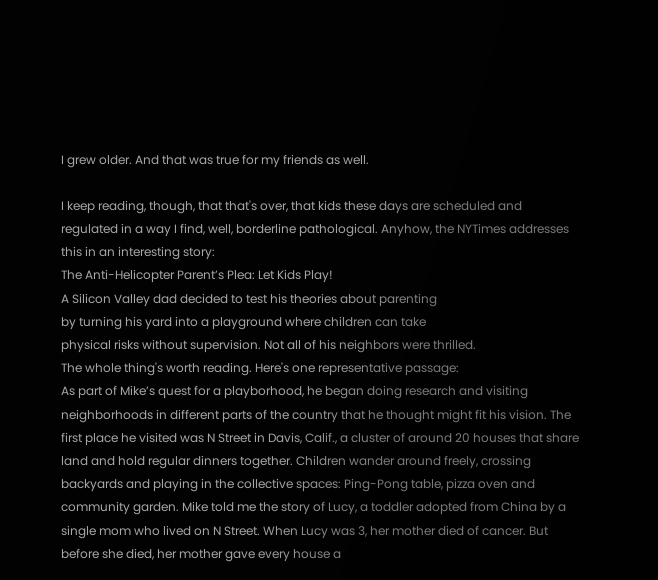I grew older. And that was true for my friends as well.

I keep reading, though, that that's over, that kids these days are scheduled and regulated in a way I find, well, borderline pathological. Anyhow, the NYTimes addresses this in an interesting story:
The Anti-Helicopter Parent’s Plea: Let Kids Play!
A Silicon Valley dad decided to test his theories about parenting
by turning his yard into a playground where children can take
physical risks without supervision. Not all of his neighbors were thrilled.
The whole thing's worth reading. Here's one representative passage:
As part of Mike’s quest for a playborhood, he began doing research and visiting neighborhoods in different parts of the country that he thought might fit his vision. The first place he visited was N Street in Davis, Calif., a cluster of around 20 houses that share land and hold regular dinners together. Children wander around freely, crossing backyards and playing in the collective spaces: Ping-Pong table, pizza oven and community garden. Mike told me the story of Lucy, a toddler adopted from China by a single mom who lived on N Street. When Lucy was 3, her mother died of cancer. But before she died, her mother gave every house a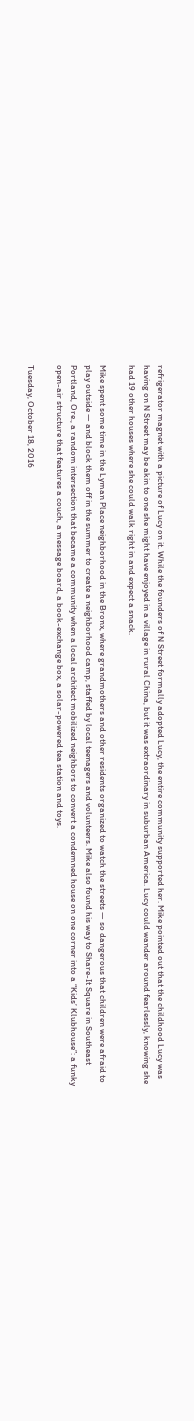refrigerator magnet with a picture of Lucy on it. While the founders of N Street formally adopted Lucy, the entire community supported her. Mike pointed out that the childhood Lucy was having on N Street may be akin to one she might have enjoyed in a village in rural China, but it was extraordinary in suburban America. Lucy could wander around fearlessly, knowing she had 19 other houses where she could walk right in and expect a snack.

Mike spent some time in the Lyman Place neighborhood in the Bronx, where grandmothers and other residents organized to watch the streets — so dangerous that children were afraid to play outside — and block them off in the summer to create a neighborhood camp, staffed by local teenagers and volunteers. Mike also found his way to Share-It Square in Southeast Portland, Ore., a random intersection that became a community when a local architect mobilized neighbors to convert a condemned house on one corner into a “Kids’ Klubhouse”: a funky open-air structure that features a couch, a message board, a book-exchange box, a solar-powered tea station and toys.

Tuesday, October 18, 2016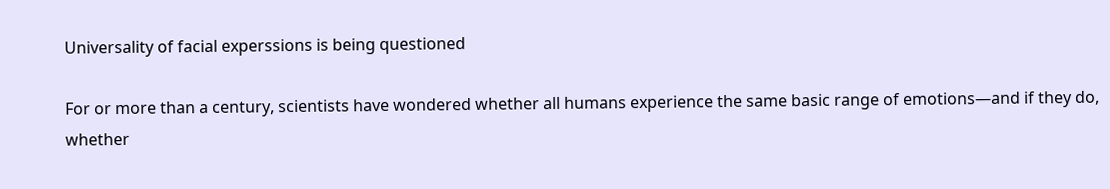Universality of facial experssions is being questioned

For or more than a century, scientists have wondered whether all humans experience the same basic range of emotions—and if they do, whether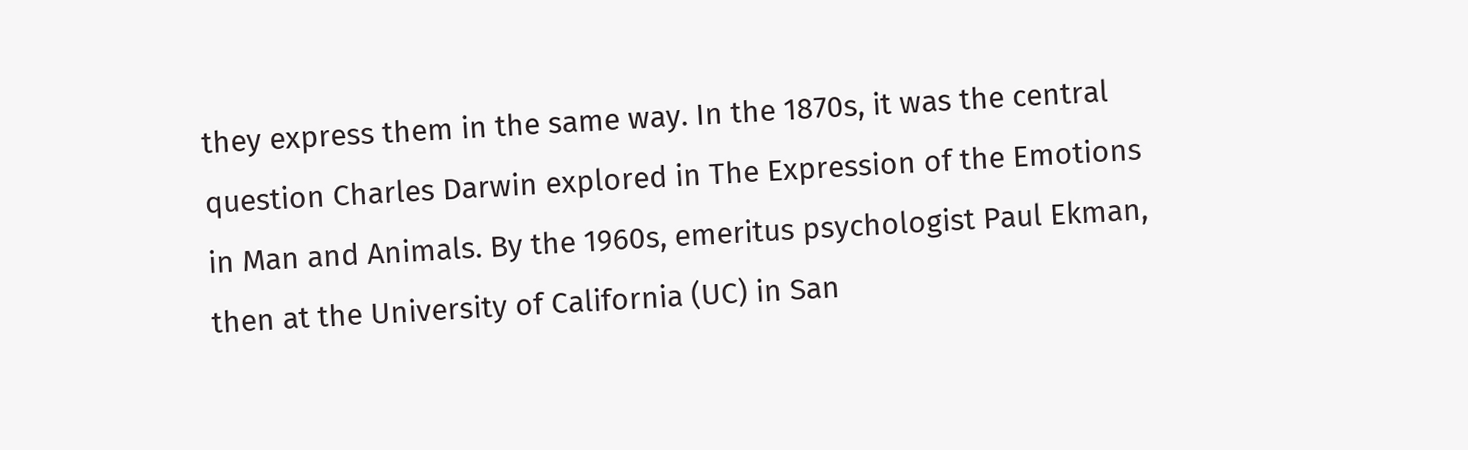they express them in the same way. In the 1870s, it was the central question Charles Darwin explored in The Expression of the Emotions in Man and Animals. By the 1960s, emeritus psychologist Paul Ekman, then at the University of California (UC) in San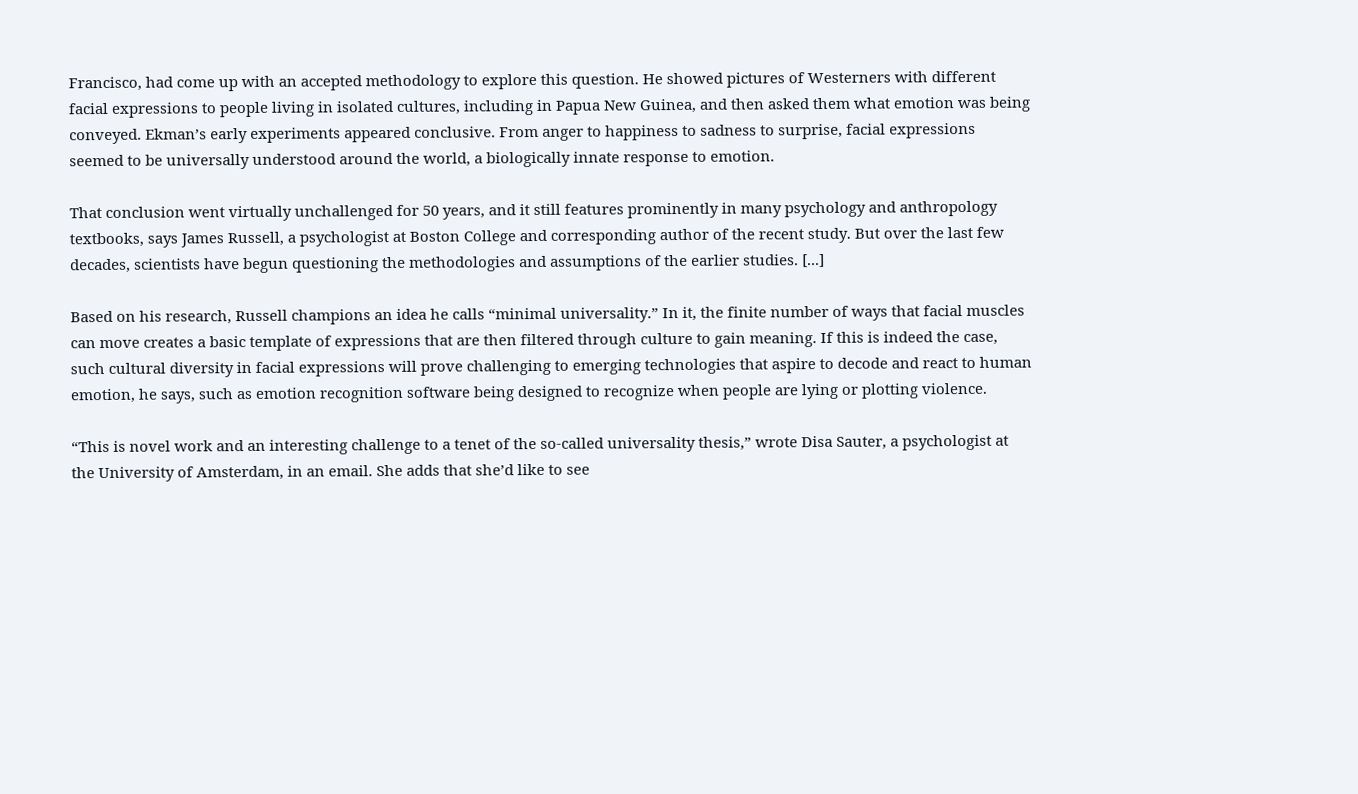Francisco, had come up with an accepted methodology to explore this question. He showed pictures of Westerners with different facial expressions to people living in isolated cultures, including in Papua New Guinea, and then asked them what emotion was being conveyed. Ekman’s early experiments appeared conclusive. From anger to happiness to sadness to surprise, facial expressions seemed to be universally understood around the world, a biologically innate response to emotion.

That conclusion went virtually unchallenged for 50 years, and it still features prominently in many psychology and anthropology textbooks, says James Russell, a psychologist at Boston College and corresponding author of the recent study. But over the last few decades, scientists have begun questioning the methodologies and assumptions of the earlier studies. [...]

Based on his research, Russell champions an idea he calls “minimal universality.” In it, the finite number of ways that facial muscles can move creates a basic template of expressions that are then filtered through culture to gain meaning. If this is indeed the case, such cultural diversity in facial expressions will prove challenging to emerging technologies that aspire to decode and react to human emotion, he says, such as emotion recognition software being designed to recognize when people are lying or plotting violence.

“This is novel work and an interesting challenge to a tenet of the so-called universality thesis,” wrote Disa Sauter, a psychologist at the University of Amsterdam, in an email. She adds that she’d like to see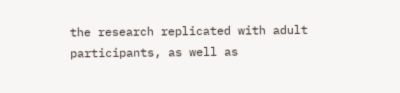the research replicated with adult participants, as well as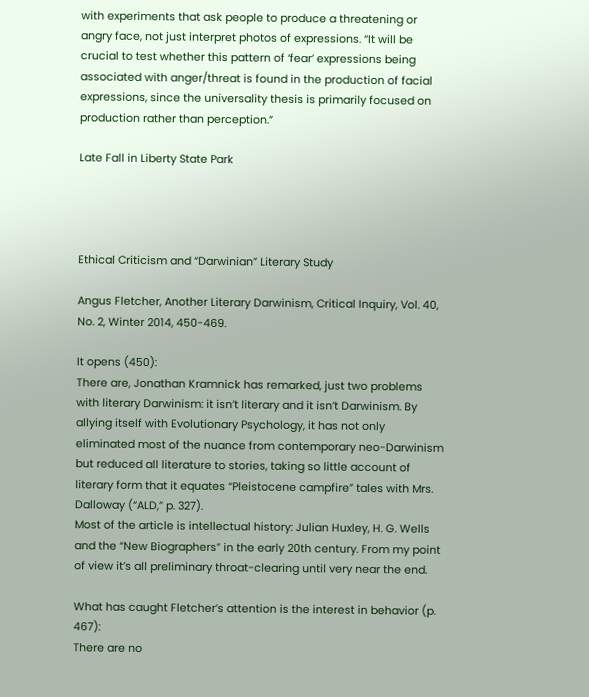with experiments that ask people to produce a threatening or angry face, not just interpret photos of expressions. “It will be crucial to test whether this pattern of ‘fear’ expressions being associated with anger/threat is found in the production of facial expressions, since the universality thesis is primarily focused on production rather than perception.”

Late Fall in Liberty State Park




Ethical Criticism and “Darwinian” Literary Study

Angus Fletcher, Another Literary Darwinism, Critical Inquiry, Vol. 40, No. 2, Winter 2014, 450-469.

It opens (450):
There are, Jonathan Kramnick has remarked, just two problems with literary Darwinism: it isn’t literary and it isn’t Darwinism. By allying itself with Evolutionary Psychology, it has not only eliminated most of the nuance from contemporary neo-Darwinism but reduced all literature to stories, taking so little account of literary form that it equates “Pleistocene campfire” tales with Mrs. Dalloway (“ALD,” p. 327).
Most of the article is intellectual history: Julian Huxley, H. G. Wells and the “New Biographers” in the early 20th century. From my point of view it’s all preliminary throat-clearing until very near the end.

What has caught Fletcher’s attention is the interest in behavior (p. 467):
There are no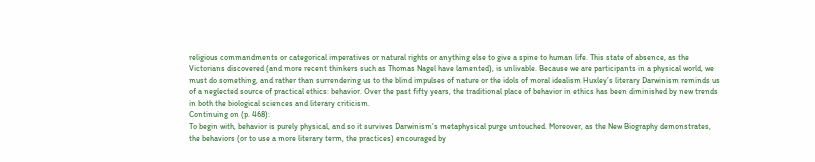religious commandments or categorical imperatives or natural rights or anything else to give a spine to human life. This state of absence, as the Victorians discovered (and more recent thinkers such as Thomas Nagel have lamented), is unlivable. Because we are participants in a physical world, we must do something, and rather than surrendering us to the blind impulses of nature or the idols of moral idealism Huxley’s literary Darwinism reminds us of a neglected source of practical ethics: behavior. Over the past fifty years, the traditional place of behavior in ethics has been diminished by new trends in both the biological sciences and literary criticism.
Continuing on (p. 468):
To begin with, behavior is purely physical, and so it survives Darwinism’s metaphysical purge untouched. Moreover, as the New Biography demonstrates, the behaviors (or to use a more literary term, the practices) encouraged by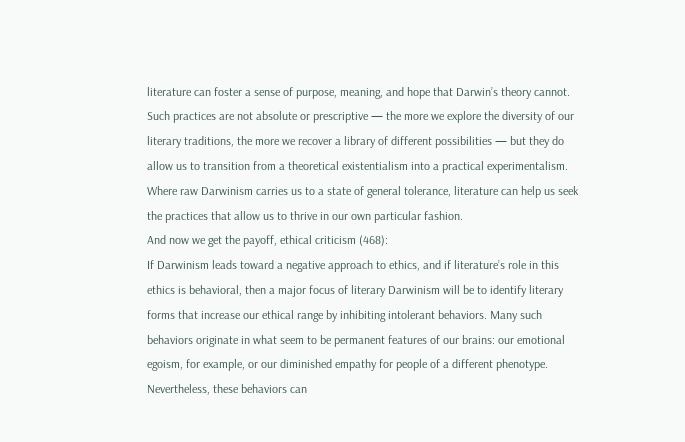literature can foster a sense of purpose, meaning, and hope that Darwin’s theory cannot. Such practices are not absolute or prescriptive — the more we explore the diversity of our literary traditions, the more we recover a library of different possibilities — but they do allow us to transition from a theoretical existentialism into a practical experimentalism. Where raw Darwinism carries us to a state of general tolerance, literature can help us seek the practices that allow us to thrive in our own particular fashion.
And now we get the payoff, ethical criticism (468):
If Darwinism leads toward a negative approach to ethics, and if literature’s role in this ethics is behavioral, then a major focus of literary Darwinism will be to identify literary forms that increase our ethical range by inhibiting intolerant behaviors. Many such behaviors originate in what seem to be permanent features of our brains: our emotional egoism, for example, or our diminished empathy for people of a different phenotype. Nevertheless, these behaviors can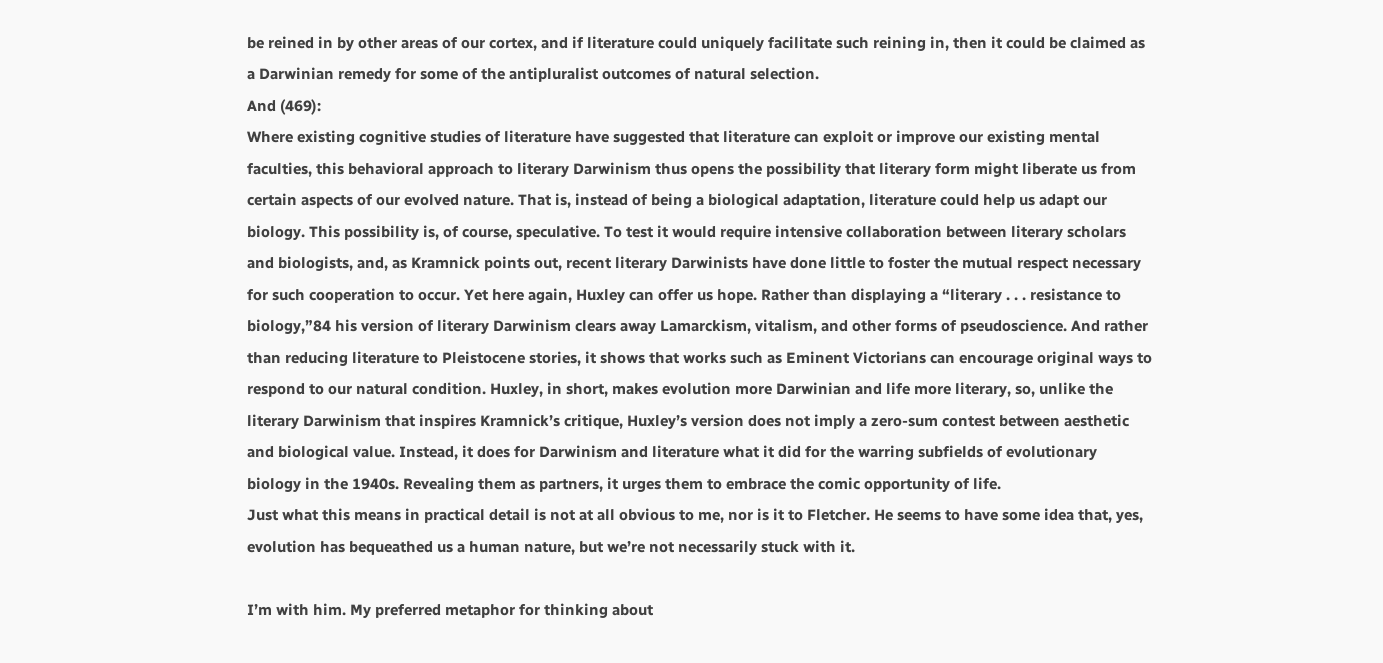be reined in by other areas of our cortex, and if literature could uniquely facilitate such reining in, then it could be claimed as a Darwinian remedy for some of the antipluralist outcomes of natural selection.
And (469):
Where existing cognitive studies of literature have suggested that literature can exploit or improve our existing mental faculties, this behavioral approach to literary Darwinism thus opens the possibility that literary form might liberate us from certain aspects of our evolved nature. That is, instead of being a biological adaptation, literature could help us adapt our biology. This possibility is, of course, speculative. To test it would require intensive collaboration between literary scholars and biologists, and, as Kramnick points out, recent literary Darwinists have done little to foster the mutual respect necessary for such cooperation to occur. Yet here again, Huxley can offer us hope. Rather than displaying a “literary . . . resistance to biology,”84 his version of literary Darwinism clears away Lamarckism, vitalism, and other forms of pseudoscience. And rather than reducing literature to Pleistocene stories, it shows that works such as Eminent Victorians can encourage original ways to respond to our natural condition. Huxley, in short, makes evolution more Darwinian and life more literary, so, unlike the literary Darwinism that inspires Kramnick’s critique, Huxley’s version does not imply a zero-sum contest between aesthetic and biological value. Instead, it does for Darwinism and literature what it did for the warring subfields of evolutionary biology in the 1940s. Revealing them as partners, it urges them to embrace the comic opportunity of life.
Just what this means in practical detail is not at all obvious to me, nor is it to Fletcher. He seems to have some idea that, yes, evolution has bequeathed us a human nature, but we’re not necessarily stuck with it.

I’m with him. My preferred metaphor for thinking about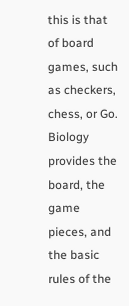this is that of board games, such as checkers, chess, or Go. Biology provides the board, the game pieces, and the basic rules of the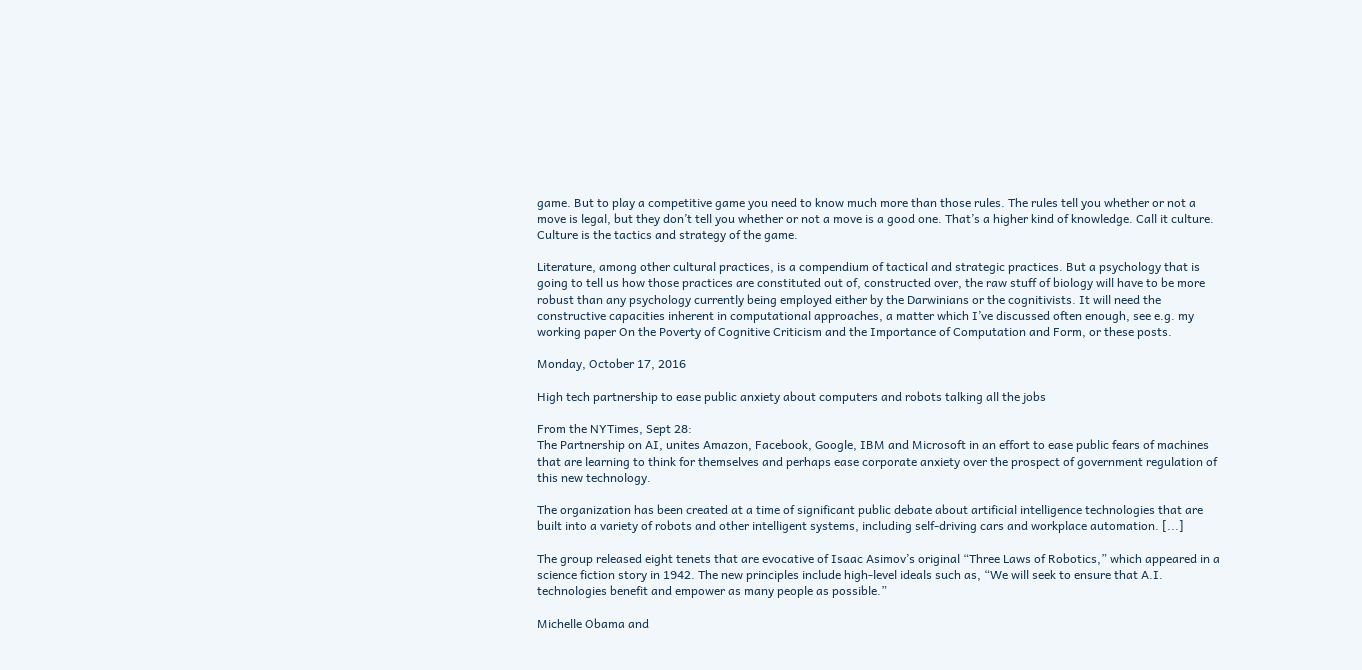game. But to play a competitive game you need to know much more than those rules. The rules tell you whether or not a move is legal, but they don’t tell you whether or not a move is a good one. That’s a higher kind of knowledge. Call it culture. Culture is the tactics and strategy of the game.

Literature, among other cultural practices, is a compendium of tactical and strategic practices. But a psychology that is going to tell us how those practices are constituted out of, constructed over, the raw stuff of biology will have to be more robust than any psychology currently being employed either by the Darwinians or the cognitivists. It will need the constructive capacities inherent in computational approaches, a matter which I’ve discussed often enough, see e.g. my working paper On the Poverty of Cognitive Criticism and the Importance of Computation and Form, or these posts.

Monday, October 17, 2016

High tech partnership to ease public anxiety about computers and robots talking all the jobs

From the NYTimes, Sept 28:
The Partnership on AI, unites Amazon, Facebook, Google, IBM and Microsoft in an effort to ease public fears of machines that are learning to think for themselves and perhaps ease corporate anxiety over the prospect of government regulation of this new technology.

The organization has been created at a time of significant public debate about artificial intelligence technologies that are built into a variety of robots and other intelligent systems, including self-driving cars and workplace automation. [...]

The group released eight tenets that are evocative of Isaac Asimov’s original “Three Laws of Robotics,” which appeared in a science fiction story in 1942. The new principles include high-level ideals such as, “We will seek to ensure that A.I. technologies benefit and empower as many people as possible.”

Michelle Obama and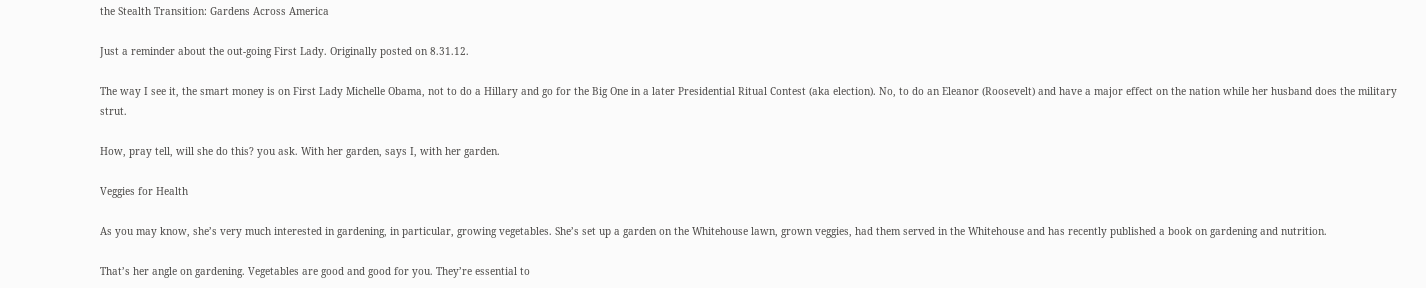the Stealth Transition: Gardens Across America

Just a reminder about the out-going First Lady. Originally posted on 8.31.12.

The way I see it, the smart money is on First Lady Michelle Obama, not to do a Hillary and go for the Big One in a later Presidential Ritual Contest (aka election). No, to do an Eleanor (Roosevelt) and have a major effect on the nation while her husband does the military strut.

How, pray tell, will she do this? you ask. With her garden, says I, with her garden.

Veggies for Health

As you may know, she’s very much interested in gardening, in particular, growing vegetables. She’s set up a garden on the Whitehouse lawn, grown veggies, had them served in the Whitehouse and has recently published a book on gardening and nutrition.

That’s her angle on gardening. Vegetables are good and good for you. They’re essential to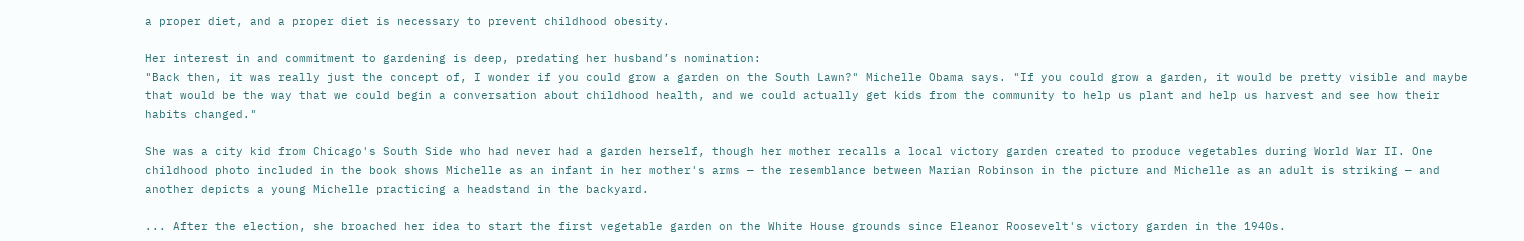a proper diet, and a proper diet is necessary to prevent childhood obesity.

Her interest in and commitment to gardening is deep, predating her husband’s nomination:
"Back then, it was really just the concept of, I wonder if you could grow a garden on the South Lawn?" Michelle Obama says. "If you could grow a garden, it would be pretty visible and maybe that would be the way that we could begin a conversation about childhood health, and we could actually get kids from the community to help us plant and help us harvest and see how their habits changed."

She was a city kid from Chicago's South Side who had never had a garden herself, though her mother recalls a local victory garden created to produce vegetables during World War II. One childhood photo included in the book shows Michelle as an infant in her mother's arms — the resemblance between Marian Robinson in the picture and Michelle as an adult is striking — and another depicts a young Michelle practicing a headstand in the backyard.

... After the election, she broached her idea to start the first vegetable garden on the White House grounds since Eleanor Roosevelt's victory garden in the 1940s.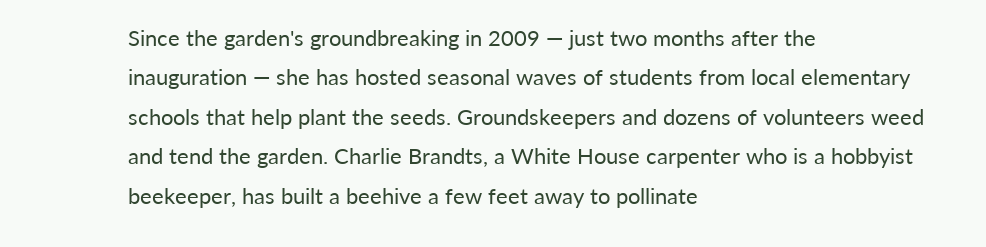Since the garden's groundbreaking in 2009 — just two months after the inauguration — she has hosted seasonal waves of students from local elementary schools that help plant the seeds. Groundskeepers and dozens of volunteers weed and tend the garden. Charlie Brandts, a White House carpenter who is a hobbyist beekeeper, has built a beehive a few feet away to pollinate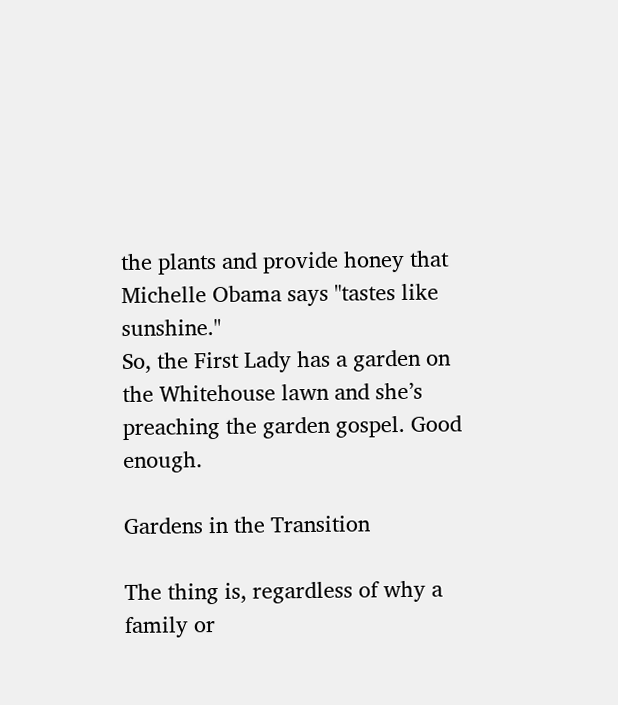the plants and provide honey that Michelle Obama says "tastes like sunshine."
So, the First Lady has a garden on the Whitehouse lawn and she’s preaching the garden gospel. Good enough.

Gardens in the Transition

The thing is, regardless of why a family or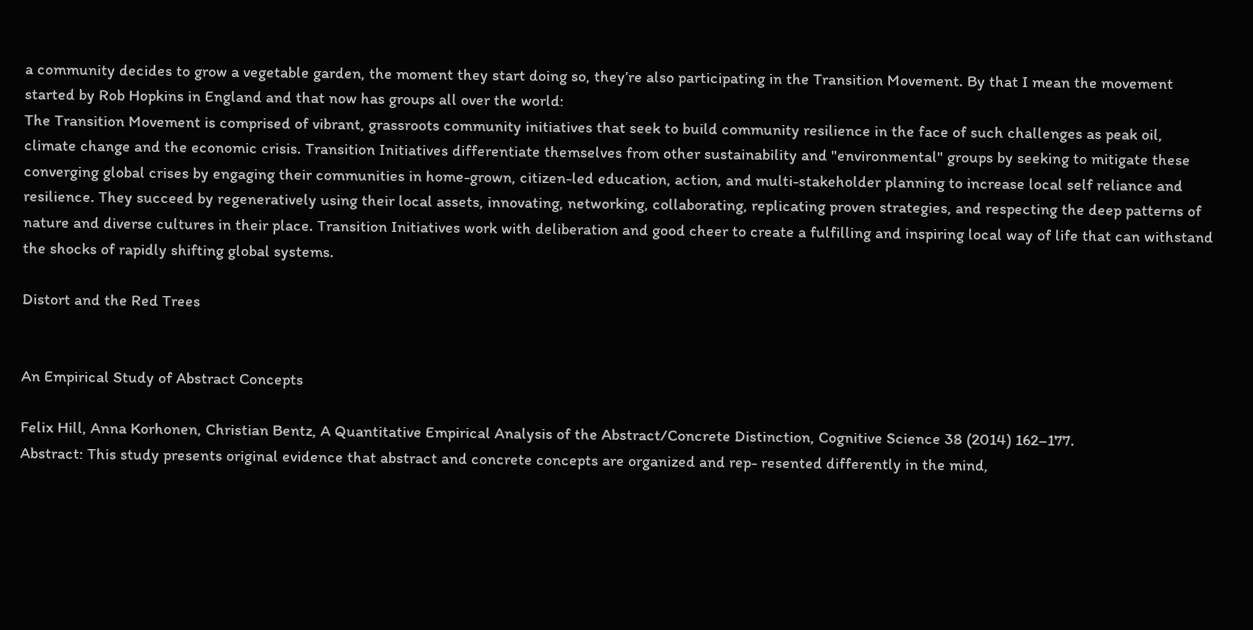a community decides to grow a vegetable garden, the moment they start doing so, they’re also participating in the Transition Movement. By that I mean the movement started by Rob Hopkins in England and that now has groups all over the world:
The Transition Movement is comprised of vibrant, grassroots community initiatives that seek to build community resilience in the face of such challenges as peak oil, climate change and the economic crisis. Transition Initiatives differentiate themselves from other sustainability and "environmental" groups by seeking to mitigate these converging global crises by engaging their communities in home-grown, citizen-led education, action, and multi-stakeholder planning to increase local self reliance and resilience. They succeed by regeneratively using their local assets, innovating, networking, collaborating, replicating proven strategies, and respecting the deep patterns of nature and diverse cultures in their place. Transition Initiatives work with deliberation and good cheer to create a fulfilling and inspiring local way of life that can withstand the shocks of rapidly shifting global systems.

Distort and the Red Trees


An Empirical Study of Abstract Concepts

Felix Hill, Anna Korhonen, Christian Bentz, A Quantitative Empirical Analysis of the Abstract/Concrete Distinction, Cognitive Science 38 (2014) 162–177.
Abstract: This study presents original evidence that abstract and concrete concepts are organized and rep- resented differently in the mind,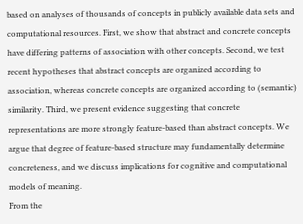based on analyses of thousands of concepts in publicly available data sets and computational resources. First, we show that abstract and concrete concepts have differing patterns of association with other concepts. Second, we test recent hypotheses that abstract concepts are organized according to association, whereas concrete concepts are organized according to (semantic) similarity. Third, we present evidence suggesting that concrete representations are more strongly feature-based than abstract concepts. We argue that degree of feature-based structure may fundamentally determine concreteness, and we discuss implications for cognitive and computational models of meaning.
From the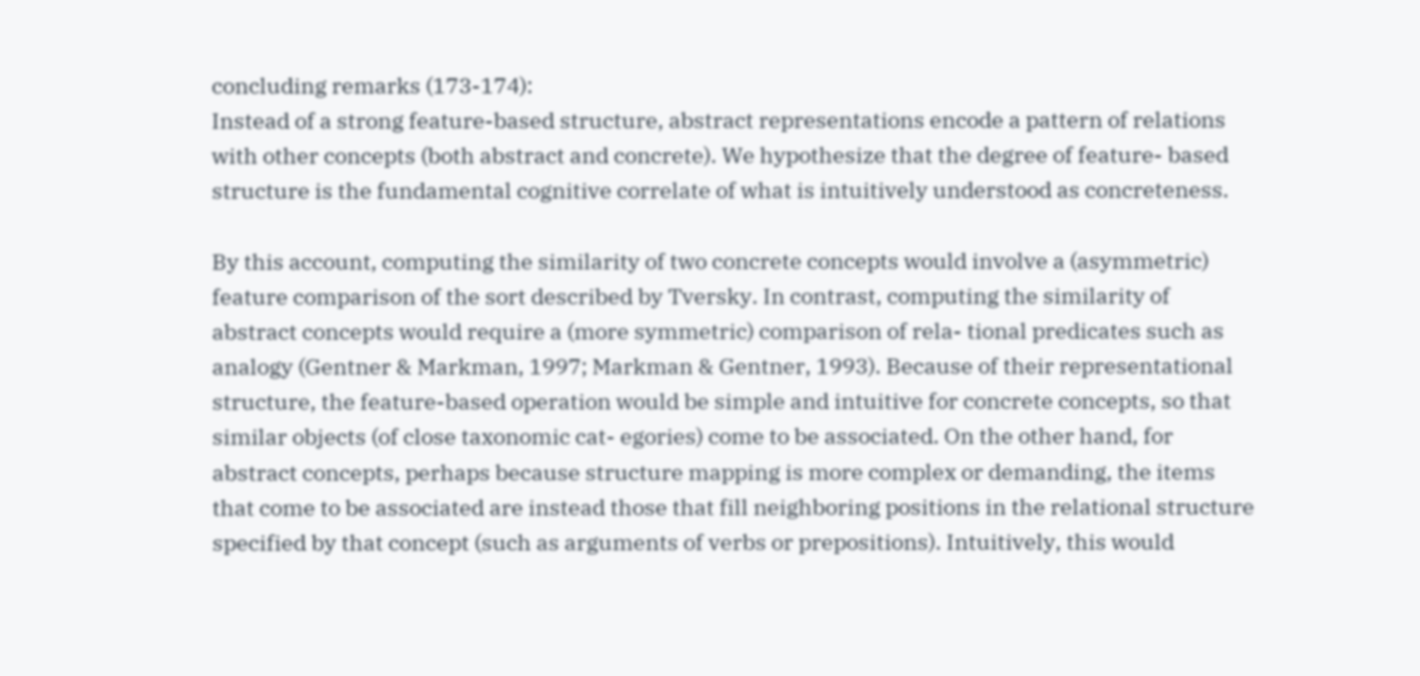concluding remarks (173-174):
Instead of a strong feature-based structure, abstract representations encode a pattern of relations with other concepts (both abstract and concrete). We hypothesize that the degree of feature- based structure is the fundamental cognitive correlate of what is intuitively understood as concreteness.

By this account, computing the similarity of two concrete concepts would involve a (asymmetric) feature comparison of the sort described by Tversky. In contrast, computing the similarity of abstract concepts would require a (more symmetric) comparison of rela- tional predicates such as analogy (Gentner & Markman, 1997; Markman & Gentner, 1993). Because of their representational structure, the feature-based operation would be simple and intuitive for concrete concepts, so that similar objects (of close taxonomic cat- egories) come to be associated. On the other hand, for abstract concepts, perhaps because structure mapping is more complex or demanding, the items that come to be associated are instead those that fill neighboring positions in the relational structure specified by that concept (such as arguments of verbs or prepositions). Intuitively, this would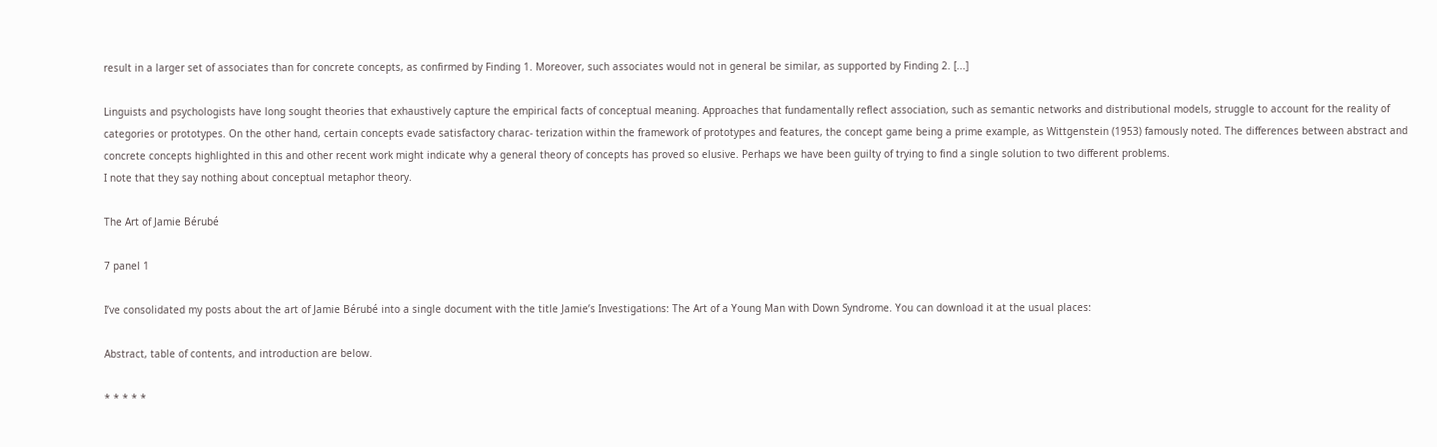result in a larger set of associates than for concrete concepts, as confirmed by Finding 1. Moreover, such associates would not in general be similar, as supported by Finding 2. [...]

Linguists and psychologists have long sought theories that exhaustively capture the empirical facts of conceptual meaning. Approaches that fundamentally reflect association, such as semantic networks and distributional models, struggle to account for the reality of categories or prototypes. On the other hand, certain concepts evade satisfactory charac- terization within the framework of prototypes and features, the concept game being a prime example, as Wittgenstein (1953) famously noted. The differences between abstract and concrete concepts highlighted in this and other recent work might indicate why a general theory of concepts has proved so elusive. Perhaps we have been guilty of trying to find a single solution to two different problems.
I note that they say nothing about conceptual metaphor theory.

The Art of Jamie Bérubé

7 panel 1

I’ve consolidated my posts about the art of Jamie Bérubé into a single document with the title Jamie’s Investigations: The Art of a Young Man with Down Syndrome. You can download it at the usual places:

Abstract, table of contents, and introduction are below.

* * * * *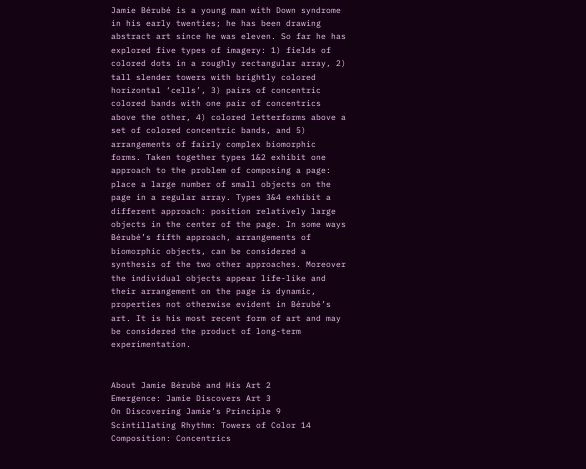Jamie Bérubé is a young man with Down syndrome in his early twenties; he has been drawing abstract art since he was eleven. So far he has explored five types of imagery: 1) fields of colored dots in a roughly rectangular array, 2) tall slender towers with brightly colored horizontal ‘cells’, 3) pairs of concentric colored bands with one pair of concentrics above the other, 4) colored letterforms above a set of colored concentric bands, and 5) arrangements of fairly complex biomorphic forms. Taken together types 1&2 exhibit one approach to the problem of composing a page: place a large number of small objects on the page in a regular array. Types 3&4 exhibit a different approach: position relatively large objects in the center of the page. In some ways Bérubé’s fifth approach, arrangements of biomorphic objects, can be considered a synthesis of the two other approaches. Moreover the individual objects appear life-like and their arrangement on the page is dynamic, properties not otherwise evident in Bérubé’s art. It is his most recent form of art and may be considered the product of long-term experimentation.


About Jamie Bérubé and His Art 2
Emergence: Jamie Discovers Art 3
On Discovering Jamie’s Principle 9
Scintillating Rhythm: Towers of Color 14
Composition: Concentrics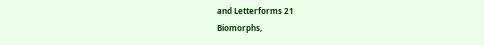and Letterforms 21
Biomorphs,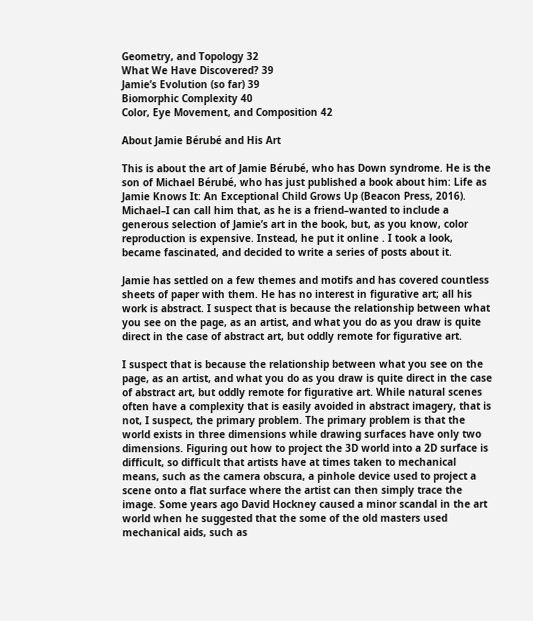Geometry, and Topology 32
What We Have Discovered? 39
Jamie’s Evolution (so far) 39
Biomorphic Complexity 40
Color, Eye Movement, and Composition 42

About Jamie Bérubé and His Art

This is about the art of Jamie Bérubé, who has Down syndrome. He is the son of Michael Bérubé, who has just published a book about him: Life as Jamie Knows It: An Exceptional Child Grows Up (Beacon Press, 2016). Michael–I can call him that, as he is a friend–wanted to include a generous selection of Jamie’s art in the book, but, as you know, color reproduction is expensive. Instead, he put it online . I took a look, became fascinated, and decided to write a series of posts about it.

Jamie has settled on a few themes and motifs and has covered countless sheets of paper with them. He has no interest in figurative art; all his work is abstract. I suspect that is because the relationship between what you see on the page, as an artist, and what you do as you draw is quite direct in the case of abstract art, but oddly remote for figurative art.

I suspect that is because the relationship between what you see on the page, as an artist, and what you do as you draw is quite direct in the case of abstract art, but oddly remote for figurative art. While natural scenes often have a complexity that is easily avoided in abstract imagery, that is not, I suspect, the primary problem. The primary problem is that the world exists in three dimensions while drawing surfaces have only two dimensions. Figuring out how to project the 3D world into a 2D surface is difficult, so difficult that artists have at times taken to mechanical means, such as the camera obscura, a pinhole device used to project a scene onto a flat surface where the artist can then simply trace the image. Some years ago David Hockney caused a minor scandal in the art world when he suggested that the some of the old masters used mechanical aids, such as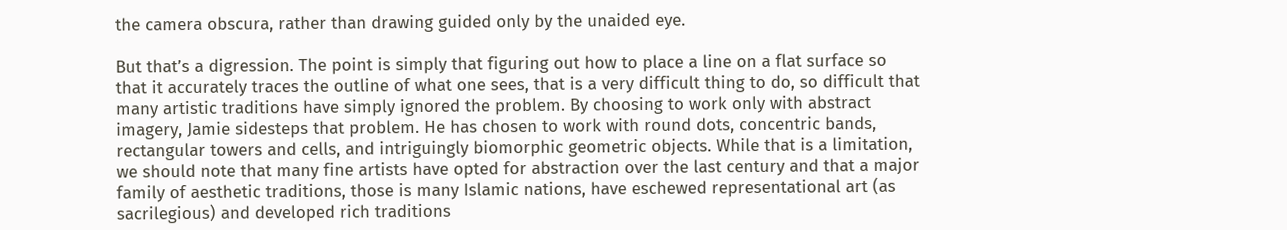the camera obscura, rather than drawing guided only by the unaided eye.

But that’s a digression. The point is simply that figuring out how to place a line on a flat surface so that it accurately traces the outline of what one sees, that is a very difficult thing to do, so difficult that many artistic traditions have simply ignored the problem. By choosing to work only with abstract imagery, Jamie sidesteps that problem. He has chosen to work with round dots, concentric bands, rectangular towers and cells, and intriguingly biomorphic geometric objects. While that is a limitation, we should note that many fine artists have opted for abstraction over the last century and that a major family of aesthetic traditions, those is many Islamic nations, have eschewed representational art (as sacrilegious) and developed rich traditions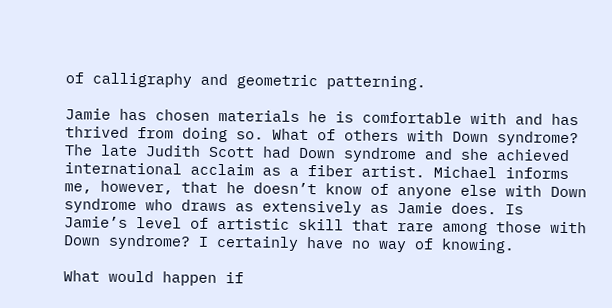of calligraphy and geometric patterning.

Jamie has chosen materials he is comfortable with and has thrived from doing so. What of others with Down syndrome? The late Judith Scott had Down syndrome and she achieved international acclaim as a fiber artist. Michael informs me, however, that he doesn’t know of anyone else with Down syndrome who draws as extensively as Jamie does. Is Jamie’s level of artistic skill that rare among those with Down syndrome? I certainly have no way of knowing.

What would happen if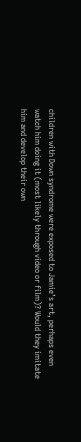children with Down syndrome were exposed to Jamie’s art, perhaps even watch him doing it (most likely through video or film)? Would they imitate him and develop their own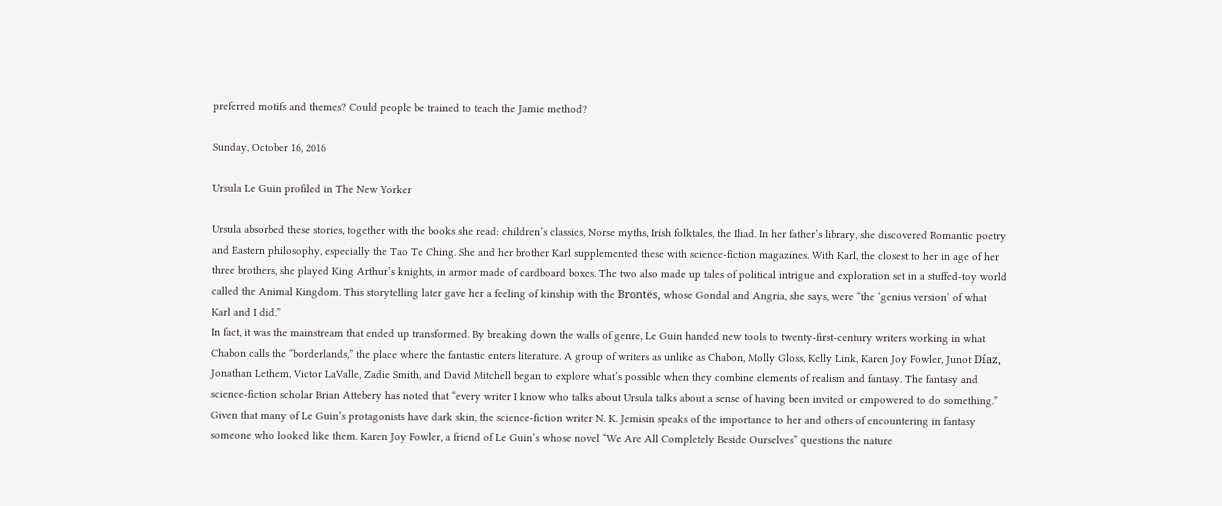preferred motifs and themes? Could people be trained to teach the Jamie method?

Sunday, October 16, 2016

Ursula Le Guin profiled in The New Yorker

Ursula absorbed these stories, together with the books she read: children’s classics, Norse myths, Irish folktales, the Iliad. In her father’s library, she discovered Romantic poetry and Eastern philosophy, especially the Tao Te Ching. She and her brother Karl supplemented these with science-fiction magazines. With Karl, the closest to her in age of her three brothers, she played King Arthur’s knights, in armor made of cardboard boxes. The two also made up tales of political intrigue and exploration set in a stuffed-toy world called the Animal Kingdom. This storytelling later gave her a feeling of kinship with the Brontës, whose Gondal and Angria, she says, were “the ‘genius version’ of what Karl and I did.”
In fact, it was the mainstream that ended up transformed. By breaking down the walls of genre, Le Guin handed new tools to twenty-first-century writers working in what Chabon calls the “borderlands,” the place where the fantastic enters literature. A group of writers as unlike as Chabon, Molly Gloss, Kelly Link, Karen Joy Fowler, Junot Díaz, Jonathan Lethem, Victor LaValle, Zadie Smith, and David Mitchell began to explore what’s possible when they combine elements of realism and fantasy. The fantasy and science-fiction scholar Brian Attebery has noted that “every writer I know who talks about Ursula talks about a sense of having been invited or empowered to do something.” Given that many of Le Guin’s protagonists have dark skin, the science-fiction writer N. K. Jemisin speaks of the importance to her and others of encountering in fantasy someone who looked like them. Karen Joy Fowler, a friend of Le Guin’s whose novel “We Are All Completely Beside Ourselves” questions the nature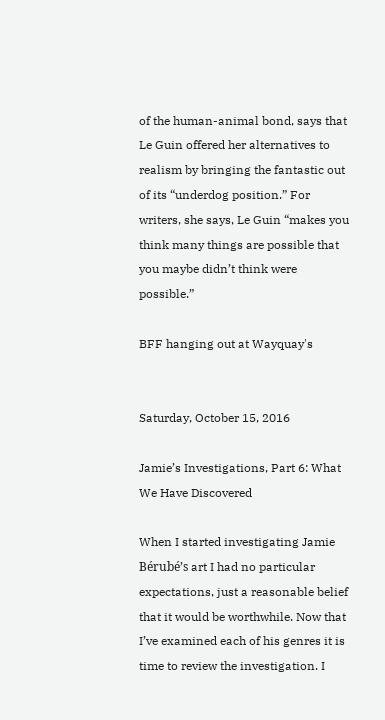of the human-animal bond, says that Le Guin offered her alternatives to realism by bringing the fantastic out of its “underdog position.” For writers, she says, Le Guin “makes you think many things are possible that you maybe didn’t think were possible.”

BFF hanging out at Wayquay's


Saturday, October 15, 2016

Jamie’s Investigations, Part 6: What We Have Discovered

When I started investigating Jamie Bérubé’s art I had no particular expectations, just a reasonable belief that it would be worthwhile. Now that I’ve examined each of his genres it is time to review the investigation. I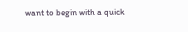want to begin with a quick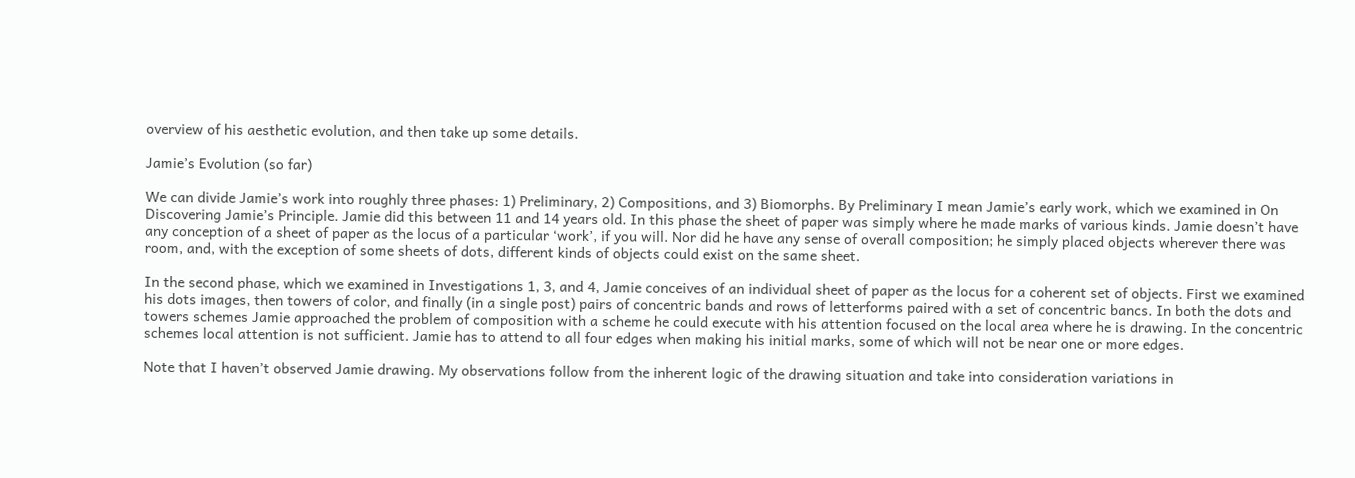overview of his aesthetic evolution, and then take up some details.

Jamie’s Evolution (so far)

We can divide Jamie’s work into roughly three phases: 1) Preliminary, 2) Compositions, and 3) Biomorphs. By Preliminary I mean Jamie’s early work, which we examined in On Discovering Jamie’s Principle. Jamie did this between 11 and 14 years old. In this phase the sheet of paper was simply where he made marks of various kinds. Jamie doesn’t have any conception of a sheet of paper as the locus of a particular ‘work’, if you will. Nor did he have any sense of overall composition; he simply placed objects wherever there was room, and, with the exception of some sheets of dots, different kinds of objects could exist on the same sheet.

In the second phase, which we examined in Investigations 1, 3, and 4, Jamie conceives of an individual sheet of paper as the locus for a coherent set of objects. First we examined his dots images, then towers of color, and finally (in a single post) pairs of concentric bands and rows of letterforms paired with a set of concentric bancs. In both the dots and towers schemes Jamie approached the problem of composition with a scheme he could execute with his attention focused on the local area where he is drawing. In the concentric schemes local attention is not sufficient. Jamie has to attend to all four edges when making his initial marks, some of which will not be near one or more edges.

Note that I haven’t observed Jamie drawing. My observations follow from the inherent logic of the drawing situation and take into consideration variations in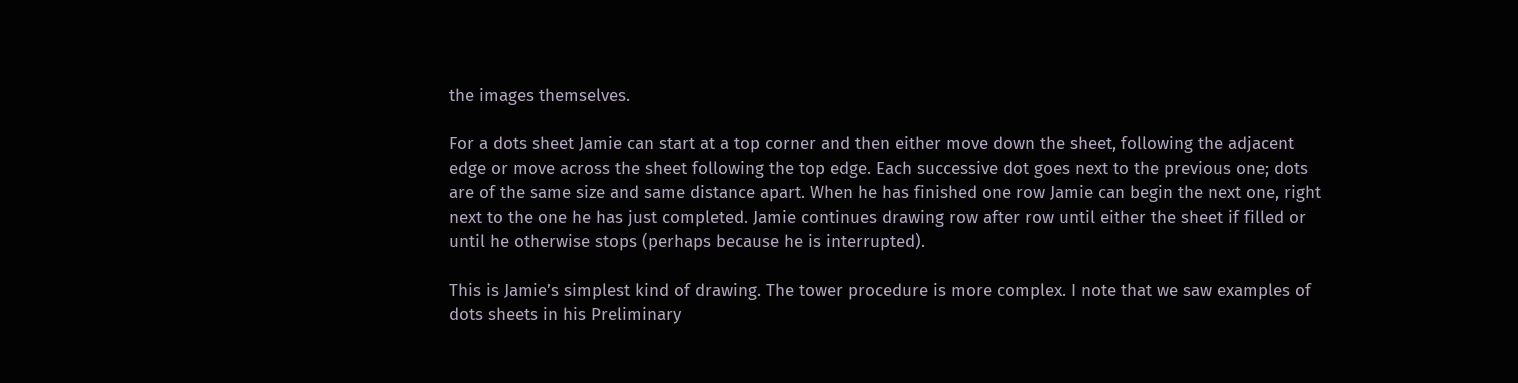the images themselves.

For a dots sheet Jamie can start at a top corner and then either move down the sheet, following the adjacent edge or move across the sheet following the top edge. Each successive dot goes next to the previous one; dots are of the same size and same distance apart. When he has finished one row Jamie can begin the next one, right next to the one he has just completed. Jamie continues drawing row after row until either the sheet if filled or until he otherwise stops (perhaps because he is interrupted).

This is Jamie’s simplest kind of drawing. The tower procedure is more complex. I note that we saw examples of dots sheets in his Preliminary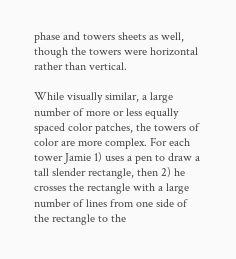phase and towers sheets as well, though the towers were horizontal rather than vertical.

While visually similar, a large number of more or less equally spaced color patches, the towers of color are more complex. For each tower Jamie 1) uses a pen to draw a tall slender rectangle, then 2) he crosses the rectangle with a large number of lines from one side of the rectangle to the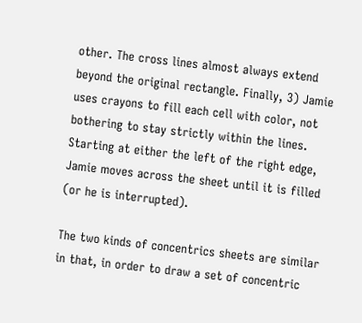other. The cross lines almost always extend beyond the original rectangle. Finally, 3) Jamie uses crayons to fill each cell with color, not bothering to stay strictly within the lines. Starting at either the left of the right edge, Jamie moves across the sheet until it is filled (or he is interrupted).

The two kinds of concentrics sheets are similar in that, in order to draw a set of concentric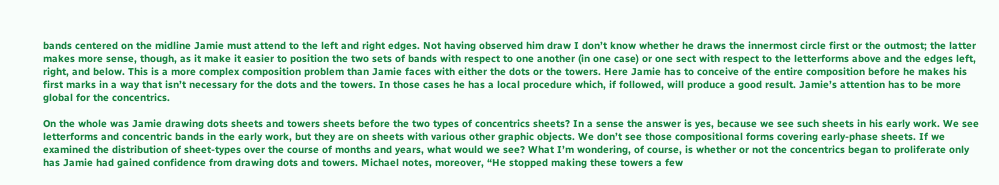bands centered on the midline Jamie must attend to the left and right edges. Not having observed him draw I don’t know whether he draws the innermost circle first or the outmost; the latter makes more sense, though, as it make it easier to position the two sets of bands with respect to one another (in one case) or one sect with respect to the letterforms above and the edges left, right, and below. This is a more complex composition problem than Jamie faces with either the dots or the towers. Here Jamie has to conceive of the entire composition before he makes his first marks in a way that isn’t necessary for the dots and the towers. In those cases he has a local procedure which, if followed, will produce a good result. Jamie’s attention has to be more global for the concentrics.

On the whole was Jamie drawing dots sheets and towers sheets before the two types of concentrics sheets? In a sense the answer is yes, because we see such sheets in his early work. We see letterforms and concentric bands in the early work, but they are on sheets with various other graphic objects. We don’t see those compositional forms covering early-phase sheets. If we examined the distribution of sheet-types over the course of months and years, what would we see? What I’m wondering, of course, is whether or not the concentrics began to proliferate only has Jamie had gained confidence from drawing dots and towers. Michael notes, moreover, “He stopped making these towers a few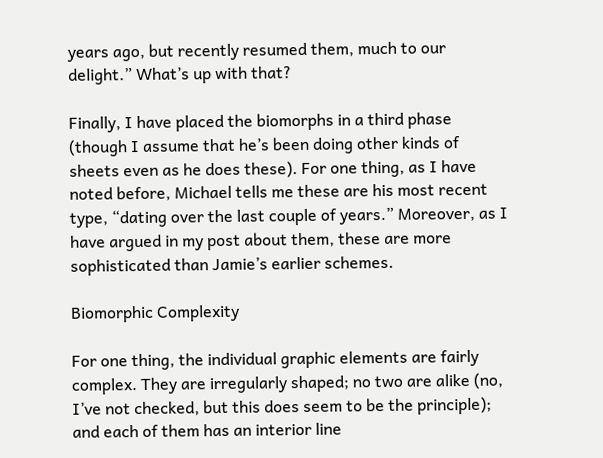years ago, but recently resumed them, much to our delight.” What’s up with that?

Finally, I have placed the biomorphs in a third phase (though I assume that he’s been doing other kinds of sheets even as he does these). For one thing, as I have noted before, Michael tells me these are his most recent type, “dating over the last couple of years.” Moreover, as I have argued in my post about them, these are more sophisticated than Jamie’s earlier schemes.

Biomorphic Complexity

For one thing, the individual graphic elements are fairly complex. They are irregularly shaped; no two are alike (no, I’ve not checked, but this does seem to be the principle); and each of them has an interior line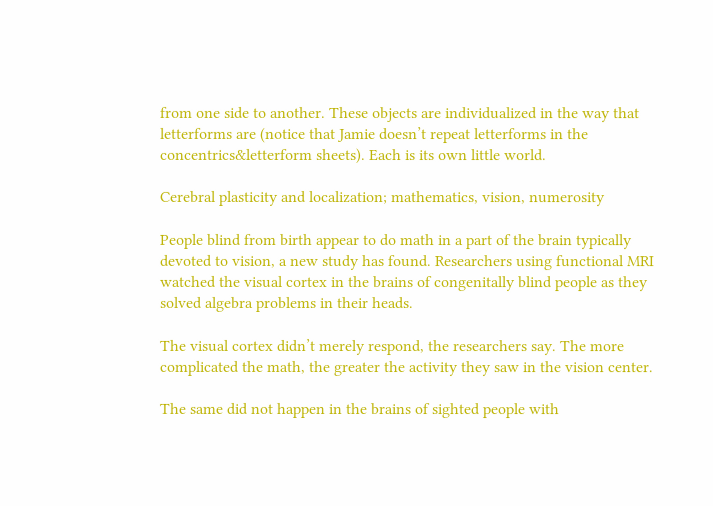from one side to another. These objects are individualized in the way that letterforms are (notice that Jamie doesn’t repeat letterforms in the concentrics&letterform sheets). Each is its own little world.

Cerebral plasticity and localization; mathematics, vision, numerosity

People blind from birth appear to do math in a part of the brain typically devoted to vision, a new study has found. Researchers using functional MRI watched the visual cortex in the brains of congenitally blind people as they solved algebra problems in their heads.

The visual cortex didn’t merely respond, the researchers say. The more complicated the math, the greater the activity they saw in the vision center.

The same did not happen in the brains of sighted people with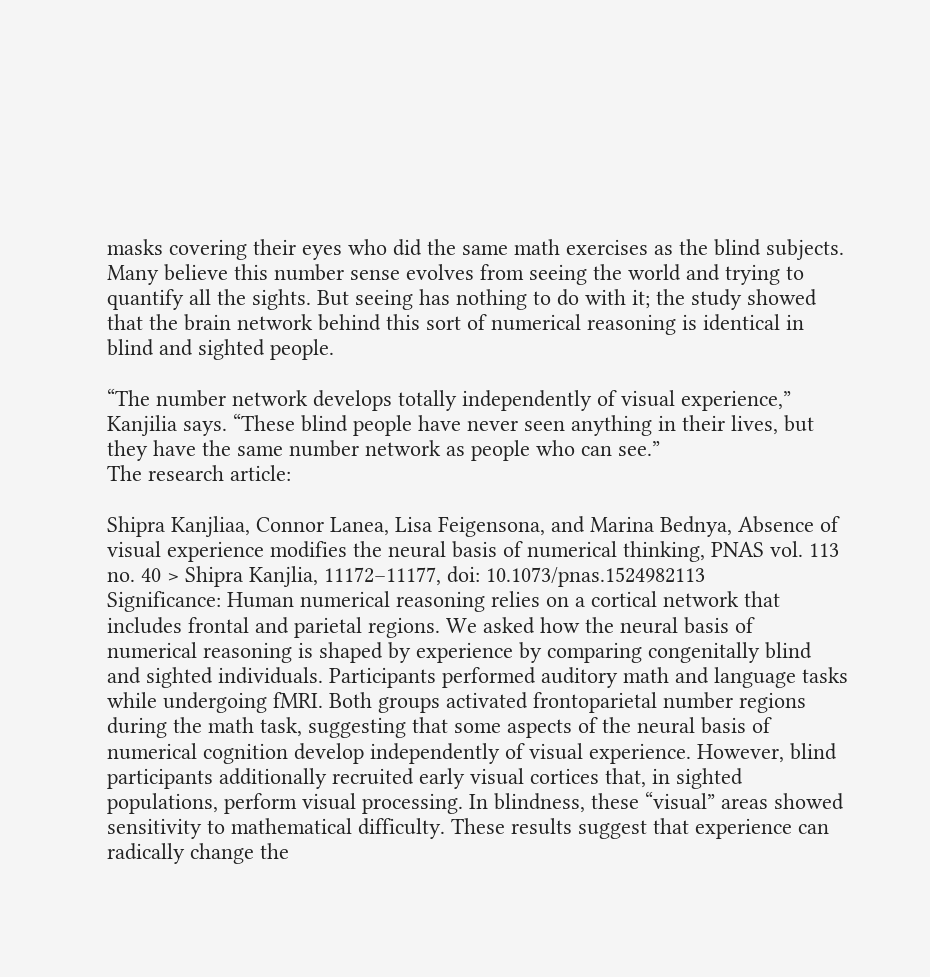masks covering their eyes who did the same math exercises as the blind subjects.
Many believe this number sense evolves from seeing the world and trying to quantify all the sights. But seeing has nothing to do with it; the study showed that the brain network behind this sort of numerical reasoning is identical in blind and sighted people.

“The number network develops totally independently of visual experience,” Kanjilia says. “These blind people have never seen anything in their lives, but they have the same number network as people who can see.”
The research article:

Shipra Kanjliaa, Connor Lanea, Lisa Feigensona, and Marina Bednya, Absence of visual experience modifies the neural basis of numerical thinking, PNAS vol. 113 no. 40 > Shipra Kanjlia, 11172–11177, doi: 10.1073/pnas.1524982113
Significance: Human numerical reasoning relies on a cortical network that includes frontal and parietal regions. We asked how the neural basis of numerical reasoning is shaped by experience by comparing congenitally blind and sighted individuals. Participants performed auditory math and language tasks while undergoing fMRI. Both groups activated frontoparietal number regions during the math task, suggesting that some aspects of the neural basis of numerical cognition develop independently of visual experience. However, blind participants additionally recruited early visual cortices that, in sighted populations, perform visual processing. In blindness, these “visual” areas showed sensitivity to mathematical difficulty. These results suggest that experience can radically change the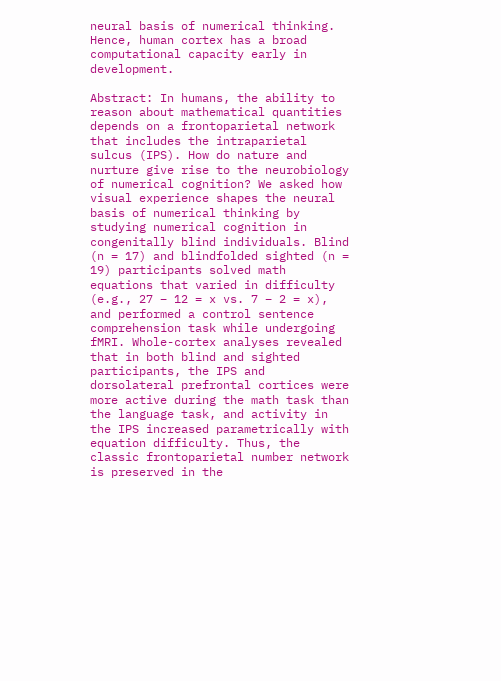neural basis of numerical thinking. Hence, human cortex has a broad computational capacity early in development.

Abstract: In humans, the ability to reason about mathematical quantities depends on a frontoparietal network that includes the intraparietal sulcus (IPS). How do nature and nurture give rise to the neurobiology of numerical cognition? We asked how visual experience shapes the neural basis of numerical thinking by studying numerical cognition in congenitally blind individuals. Blind (n = 17) and blindfolded sighted (n = 19) participants solved math equations that varied in difficulty (e.g., 27 − 12 = x vs. 7 − 2 = x), and performed a control sentence comprehension task while undergoing fMRI. Whole-cortex analyses revealed that in both blind and sighted participants, the IPS and dorsolateral prefrontal cortices were more active during the math task than the language task, and activity in the IPS increased parametrically with equation difficulty. Thus, the classic frontoparietal number network is preserved in the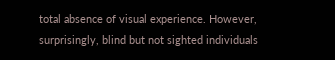total absence of visual experience. However, surprisingly, blind but not sighted individuals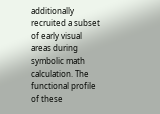additionally recruited a subset of early visual areas during symbolic math calculation. The functional profile of these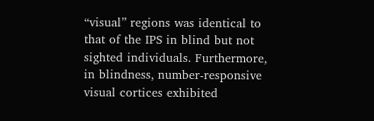“visual” regions was identical to that of the IPS in blind but not sighted individuals. Furthermore, in blindness, number-responsive visual cortices exhibited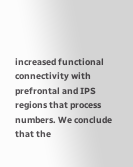increased functional connectivity with prefrontal and IPS regions that process numbers. We conclude that the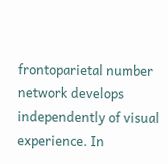frontoparietal number network develops independently of visual experience. In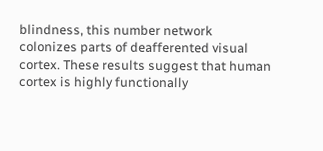blindness, this number network colonizes parts of deafferented visual cortex. These results suggest that human cortex is highly functionally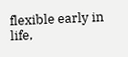flexible early in life,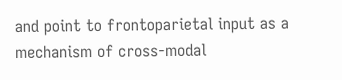and point to frontoparietal input as a mechanism of cross-modal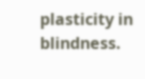plasticity in blindness.